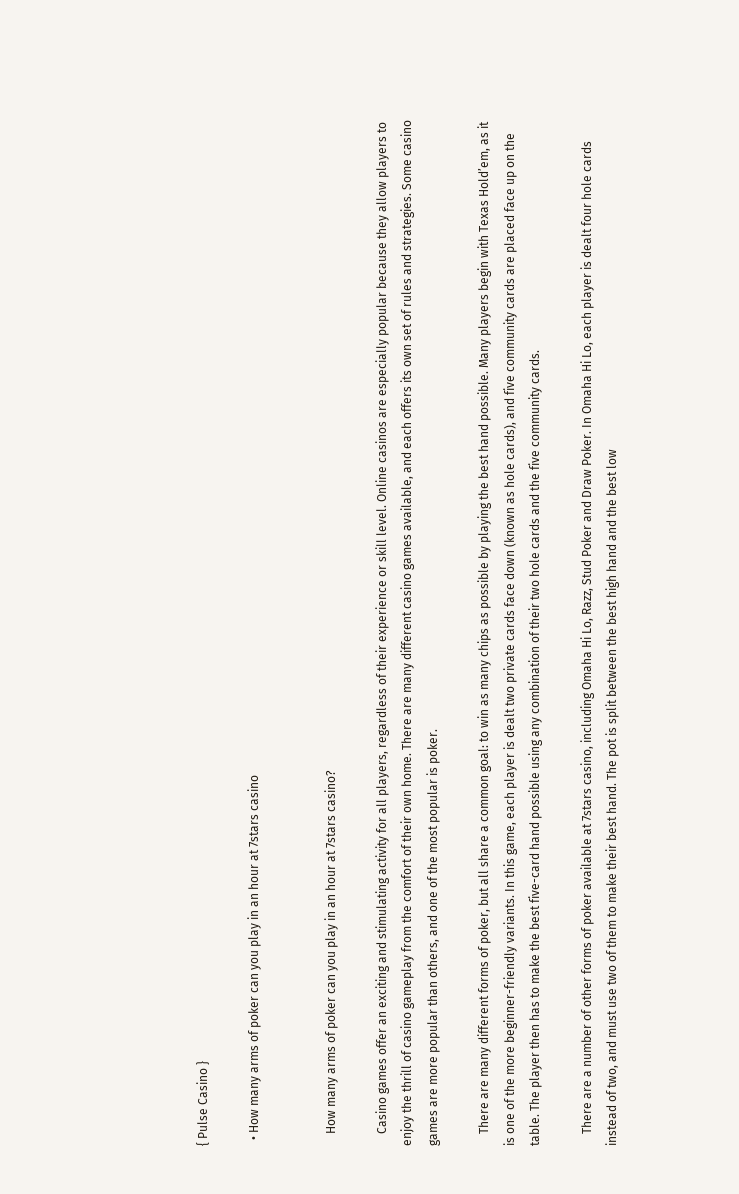{ Pulse Casino }

  • How many arms of poker can you play in an hour at 7stars casino


    How many arms of poker can you play in an hour at 7stars casino?

    Casino games offer an exciting and stimulating activity for all players, regardless of their experience or skill level. Online casinos are especially popular because they allow players to enjoy the thrill of casino gameplay from the comfort of their own home. There are many different casino games available, and each offers its own set of rules and strategies. Some casino games are more popular than others, and one of the most popular is poker.

    There are many different forms of poker, but all share a common goal: to win as many chips as possible by playing the best hand possible. Many players begin with Texas Hold’em, as it is one of the more beginner-friendly variants. In this game, each player is dealt two private cards face down (known as hole cards), and five community cards are placed face up on the table. The player then has to make the best five-card hand possible using any combination of their two hole cards and the five community cards.

    There are a number of other forms of poker available at 7stars casino, including Omaha Hi Lo, Razz, Stud Poker and Draw Poker. In Omaha Hi Lo, each player is dealt four hole cards instead of two, and must use two of them to make their best hand. The pot is split between the best high hand and the best low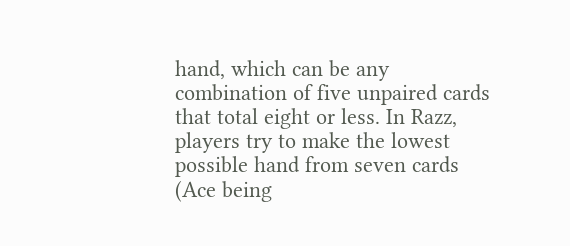hand, which can be any combination of five unpaired cards that total eight or less. In Razz, players try to make the lowest possible hand from seven cards (Ace being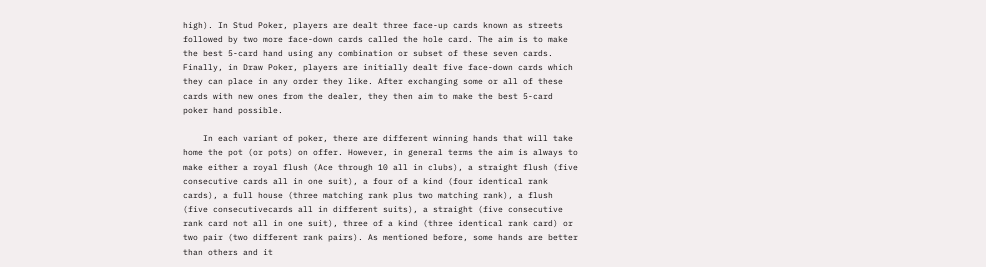high). In Stud Poker, players are dealt three face-up cards known as streets followed by two more face-down cards called the hole card. The aim is to make the best 5-card hand using any combination or subset of these seven cards. Finally, in Draw Poker, players are initially dealt five face-down cards which they can place in any order they like. After exchanging some or all of these cards with new ones from the dealer, they then aim to make the best 5-card poker hand possible.

    In each variant of poker, there are different winning hands that will take home the pot (or pots) on offer. However, in general terms the aim is always to make either a royal flush (Ace through 10 all in clubs), a straight flush (five consecutive cards all in one suit), a four of a kind (four identical rank cards), a full house (three matching rank plus two matching rank), a flush (five consecutivecards all in different suits), a straight (five consecutive rank card not all in one suit), three of a kind (three identical rank card) or two pair (two different rank pairs). As mentioned before, some hands are better than others and it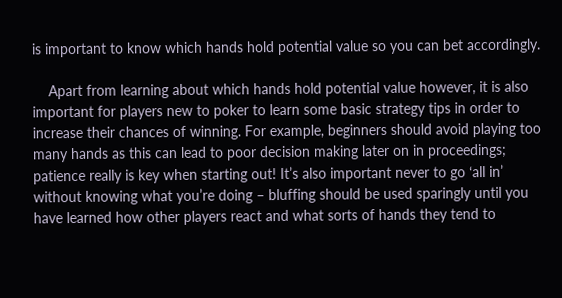is important to know which hands hold potential value so you can bet accordingly.

    Apart from learning about which hands hold potential value however, it is also important for players new to poker to learn some basic strategy tips in order to increase their chances of winning. For example, beginners should avoid playing too many hands as this can lead to poor decision making later on in proceedings; patience really is key when starting out! It’s also important never to go ‘all in’ without knowing what you’re doing – bluffing should be used sparingly until you have learned how other players react and what sorts of hands they tend to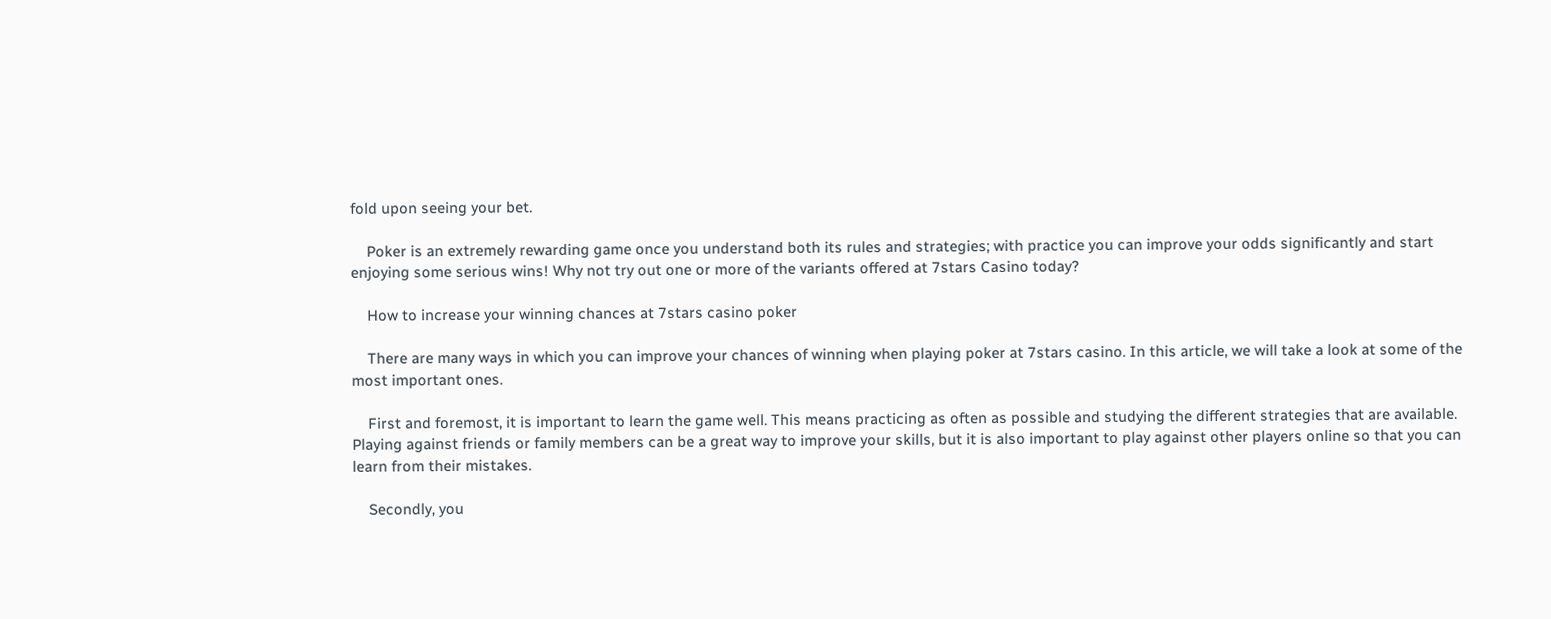fold upon seeing your bet.

    Poker is an extremely rewarding game once you understand both its rules and strategies; with practice you can improve your odds significantly and start enjoying some serious wins! Why not try out one or more of the variants offered at 7stars Casino today?

    How to increase your winning chances at 7stars casino poker

    There are many ways in which you can improve your chances of winning when playing poker at 7stars casino. In this article, we will take a look at some of the most important ones.

    First and foremost, it is important to learn the game well. This means practicing as often as possible and studying the different strategies that are available. Playing against friends or family members can be a great way to improve your skills, but it is also important to play against other players online so that you can learn from their mistakes.

    Secondly, you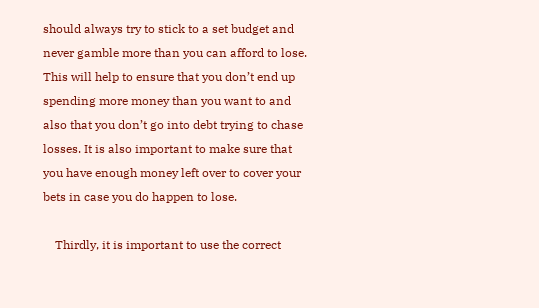should always try to stick to a set budget and never gamble more than you can afford to lose. This will help to ensure that you don’t end up spending more money than you want to and also that you don’t go into debt trying to chase losses. It is also important to make sure that you have enough money left over to cover your bets in case you do happen to lose.

    Thirdly, it is important to use the correct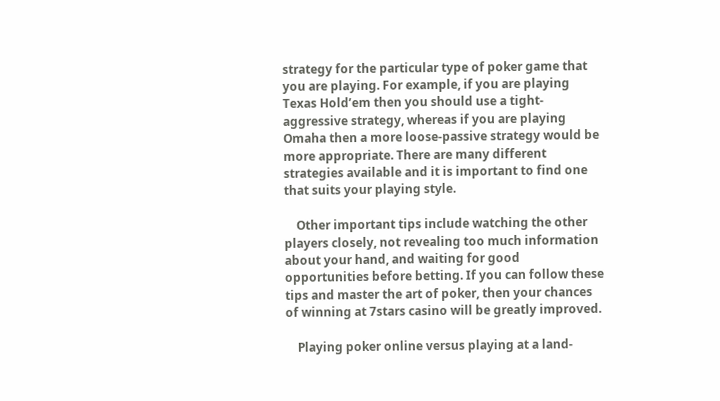strategy for the particular type of poker game that you are playing. For example, if you are playing Texas Hold’em then you should use a tight-aggressive strategy, whereas if you are playing Omaha then a more loose-passive strategy would be more appropriate. There are many different strategies available and it is important to find one that suits your playing style.

    Other important tips include watching the other players closely, not revealing too much information about your hand, and waiting for good opportunities before betting. If you can follow these tips and master the art of poker, then your chances of winning at 7stars casino will be greatly improved.

    Playing poker online versus playing at a land-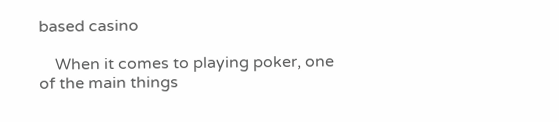based casino

    When it comes to playing poker, one of the main things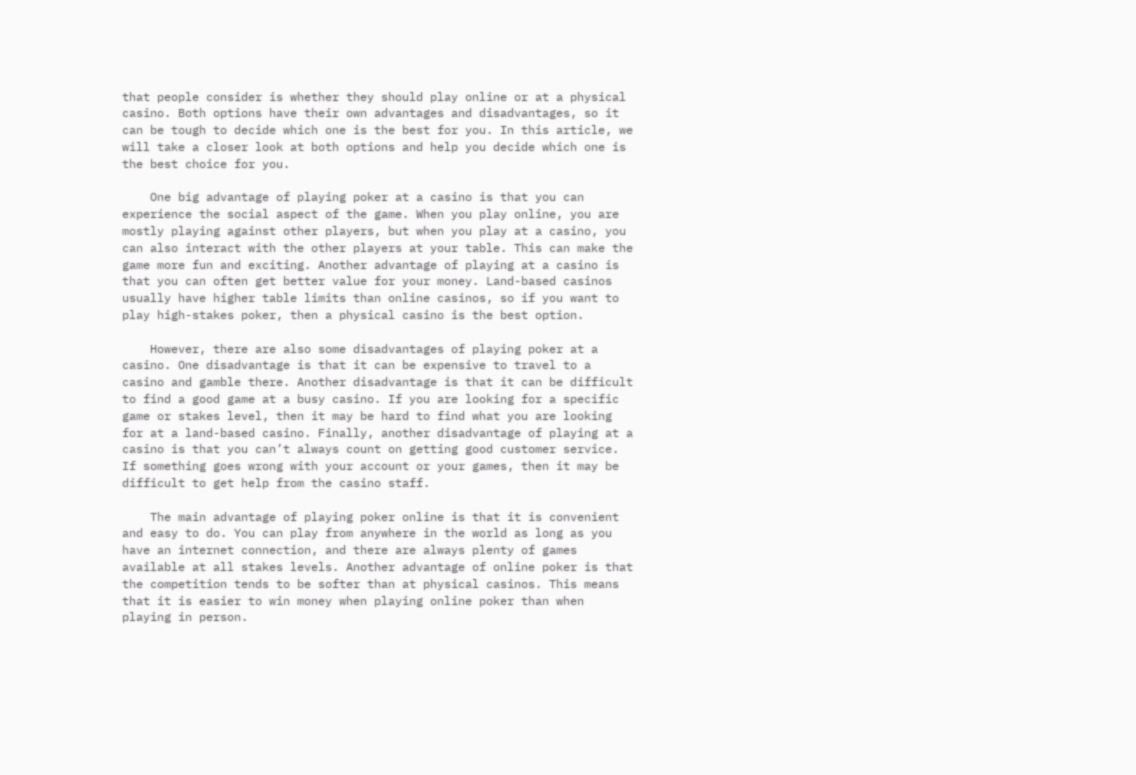that people consider is whether they should play online or at a physical casino. Both options have their own advantages and disadvantages, so it can be tough to decide which one is the best for you. In this article, we will take a closer look at both options and help you decide which one is the best choice for you.

    One big advantage of playing poker at a casino is that you can experience the social aspect of the game. When you play online, you are mostly playing against other players, but when you play at a casino, you can also interact with the other players at your table. This can make the game more fun and exciting. Another advantage of playing at a casino is that you can often get better value for your money. Land-based casinos usually have higher table limits than online casinos, so if you want to play high-stakes poker, then a physical casino is the best option.

    However, there are also some disadvantages of playing poker at a casino. One disadvantage is that it can be expensive to travel to a casino and gamble there. Another disadvantage is that it can be difficult to find a good game at a busy casino. If you are looking for a specific game or stakes level, then it may be hard to find what you are looking for at a land-based casino. Finally, another disadvantage of playing at a casino is that you can’t always count on getting good customer service. If something goes wrong with your account or your games, then it may be difficult to get help from the casino staff.

    The main advantage of playing poker online is that it is convenient and easy to do. You can play from anywhere in the world as long as you have an internet connection, and there are always plenty of games available at all stakes levels. Another advantage of online poker is that the competition tends to be softer than at physical casinos. This means that it is easier to win money when playing online poker than when playing in person.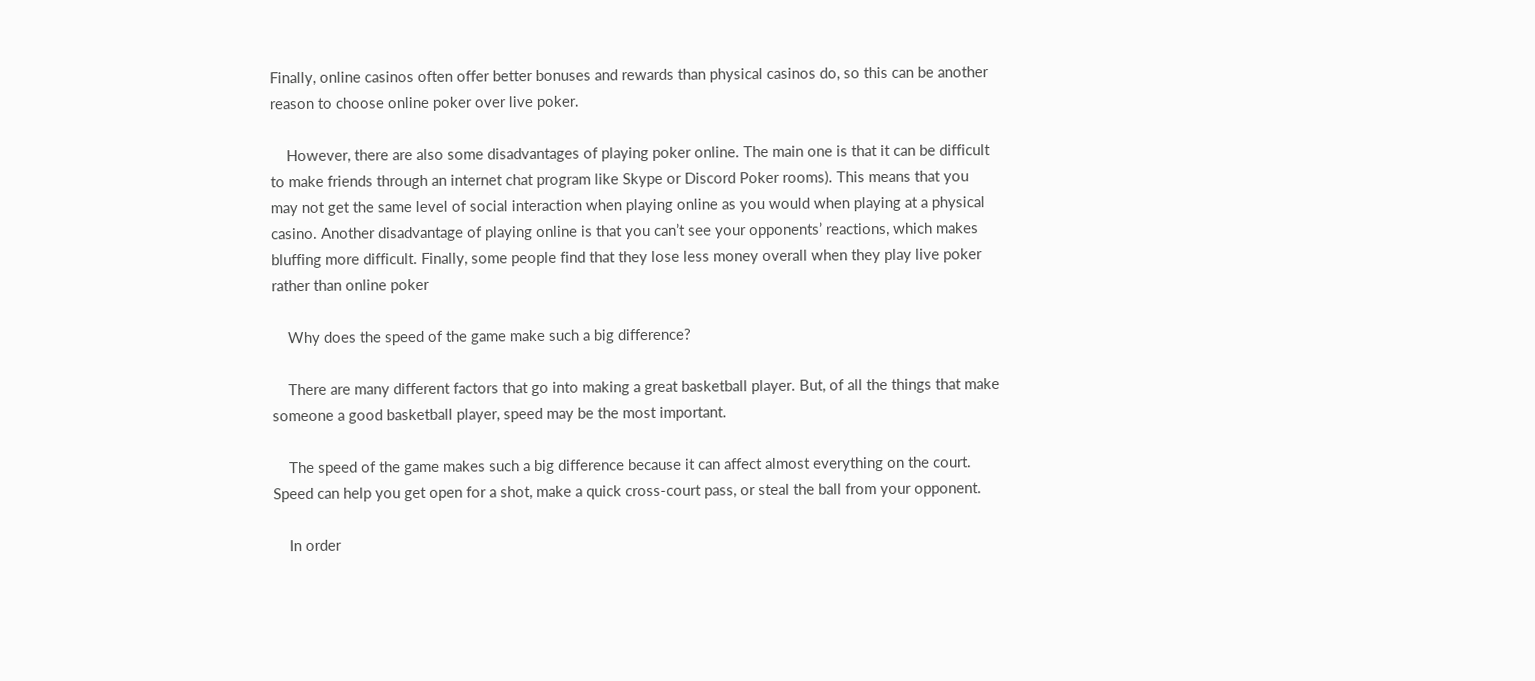Finally, online casinos often offer better bonuses and rewards than physical casinos do, so this can be another reason to choose online poker over live poker.

    However, there are also some disadvantages of playing poker online. The main one is that it can be difficult to make friends through an internet chat program like Skype or Discord Poker rooms). This means that you may not get the same level of social interaction when playing online as you would when playing at a physical casino. Another disadvantage of playing online is that you can’t see your opponents’ reactions, which makes bluffing more difficult. Finally, some people find that they lose less money overall when they play live poker rather than online poker

    Why does the speed of the game make such a big difference?

    There are many different factors that go into making a great basketball player. But, of all the things that make someone a good basketball player, speed may be the most important.

    The speed of the game makes such a big difference because it can affect almost everything on the court. Speed can help you get open for a shot, make a quick cross-court pass, or steal the ball from your opponent.

    In order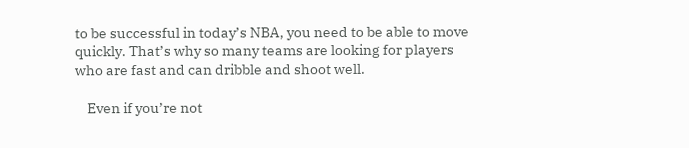to be successful in today’s NBA, you need to be able to move quickly. That’s why so many teams are looking for players who are fast and can dribble and shoot well.

    Even if you’re not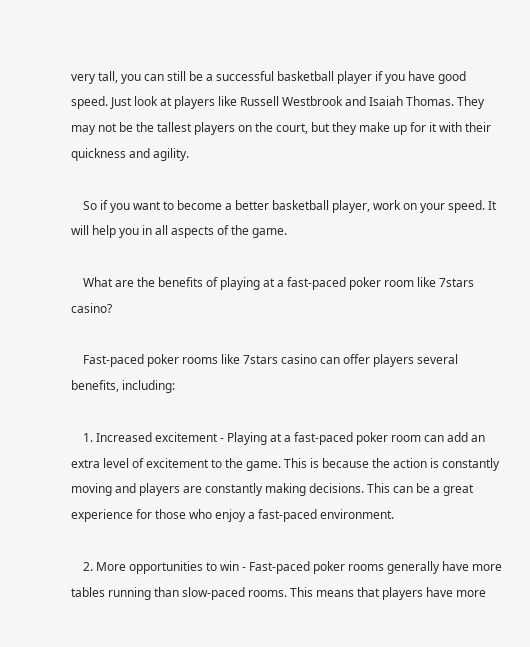very tall, you can still be a successful basketball player if you have good speed. Just look at players like Russell Westbrook and Isaiah Thomas. They may not be the tallest players on the court, but they make up for it with their quickness and agility.

    So if you want to become a better basketball player, work on your speed. It will help you in all aspects of the game.

    What are the benefits of playing at a fast-paced poker room like 7stars casino?

    Fast-paced poker rooms like 7stars casino can offer players several benefits, including:

    1. Increased excitement - Playing at a fast-paced poker room can add an extra level of excitement to the game. This is because the action is constantly moving and players are constantly making decisions. This can be a great experience for those who enjoy a fast-paced environment.

    2. More opportunities to win - Fast-paced poker rooms generally have more tables running than slow-paced rooms. This means that players have more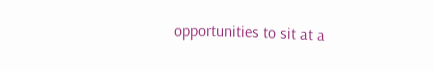opportunities to sit at a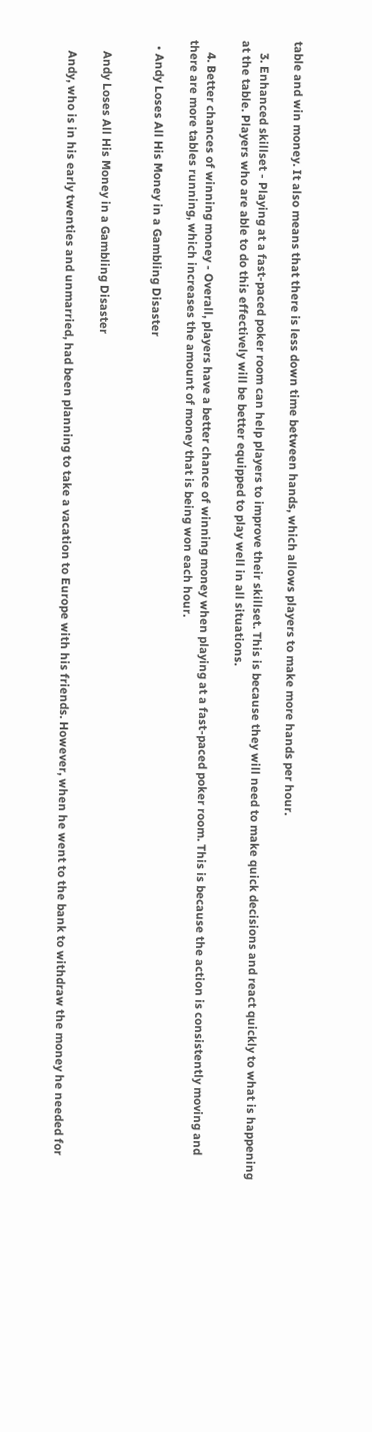table and win money. It also means that there is less down time between hands, which allows players to make more hands per hour.

    3. Enhanced skillset - Playing at a fast-paced poker room can help players to improve their skillset. This is because they will need to make quick decisions and react quickly to what is happening at the table. Players who are able to do this effectively will be better equipped to play well in all situations.

    4. Better chances of winning money - Overall, players have a better chance of winning money when playing at a fast-paced poker room. This is because the action is consistently moving and there are more tables running, which increases the amount of money that is being won each hour.

  • Andy Loses All His Money in a Gambling Disaster


    Andy Loses All His Money in a Gambling Disaster

    Andy, who is in his early twenties and unmarried, had been planning to take a vacation to Europe with his friends. However, when he went to the bank to withdraw the money he needed for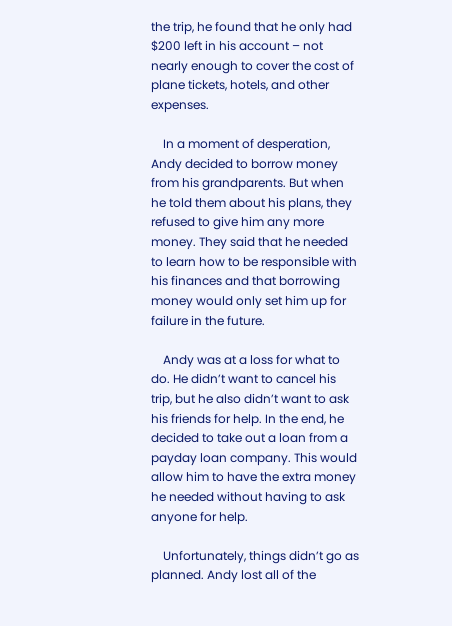the trip, he found that he only had $200 left in his account – not nearly enough to cover the cost of plane tickets, hotels, and other expenses.

    In a moment of desperation, Andy decided to borrow money from his grandparents. But when he told them about his plans, they refused to give him any more money. They said that he needed to learn how to be responsible with his finances and that borrowing money would only set him up for failure in the future.

    Andy was at a loss for what to do. He didn’t want to cancel his trip, but he also didn’t want to ask his friends for help. In the end, he decided to take out a loan from a payday loan company. This would allow him to have the extra money he needed without having to ask anyone for help.

    Unfortunately, things didn’t go as planned. Andy lost all of the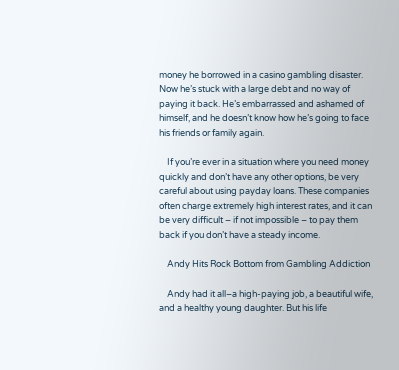money he borrowed in a casino gambling disaster. Now he’s stuck with a large debt and no way of paying it back. He’s embarrassed and ashamed of himself, and he doesn’t know how he’s going to face his friends or family again.

    If you’re ever in a situation where you need money quickly and don’t have any other options, be very careful about using payday loans. These companies often charge extremely high interest rates, and it can be very difficult – if not impossible – to pay them back if you don’t have a steady income.

    Andy Hits Rock Bottom from Gambling Addiction

    Andy had it all–a high-paying job, a beautiful wife, and a healthy young daughter. But his life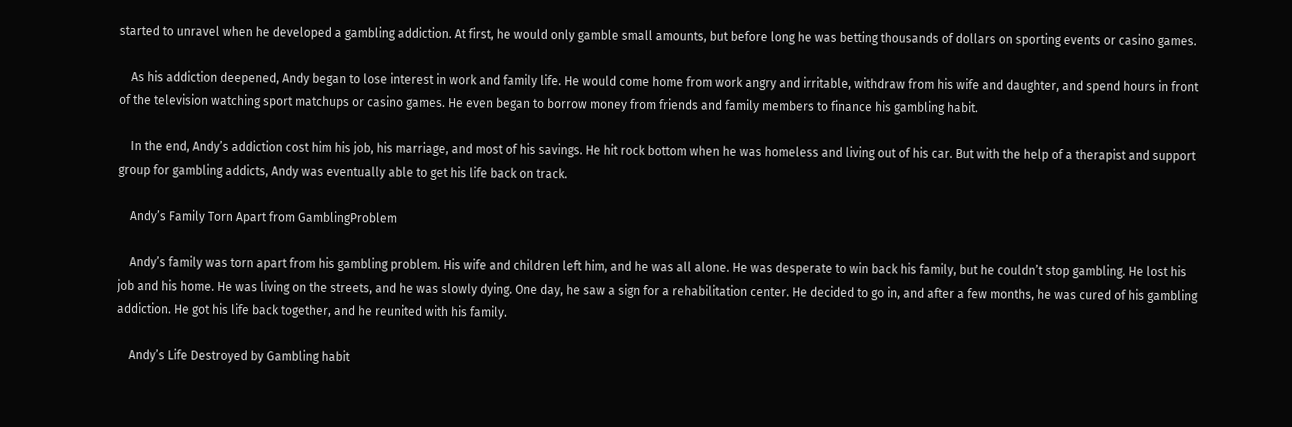started to unravel when he developed a gambling addiction. At first, he would only gamble small amounts, but before long he was betting thousands of dollars on sporting events or casino games.

    As his addiction deepened, Andy began to lose interest in work and family life. He would come home from work angry and irritable, withdraw from his wife and daughter, and spend hours in front of the television watching sport matchups or casino games. He even began to borrow money from friends and family members to finance his gambling habit.

    In the end, Andy’s addiction cost him his job, his marriage, and most of his savings. He hit rock bottom when he was homeless and living out of his car. But with the help of a therapist and support group for gambling addicts, Andy was eventually able to get his life back on track.

    Andy’s Family Torn Apart from GamblingProblem

    Andy’s family was torn apart from his gambling problem. His wife and children left him, and he was all alone. He was desperate to win back his family, but he couldn’t stop gambling. He lost his job and his home. He was living on the streets, and he was slowly dying. One day, he saw a sign for a rehabilitation center. He decided to go in, and after a few months, he was cured of his gambling addiction. He got his life back together, and he reunited with his family.

    Andy’s Life Destroyed by Gambling habit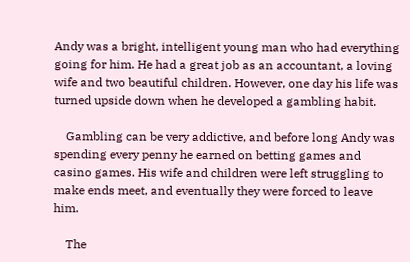Andy was a bright, intelligent young man who had everything going for him. He had a great job as an accountant, a loving wife and two beautiful children. However, one day his life was turned upside down when he developed a gambling habit.

    Gambling can be very addictive, and before long Andy was spending every penny he earned on betting games and casino games. His wife and children were left struggling to make ends meet, and eventually they were forced to leave him.

    The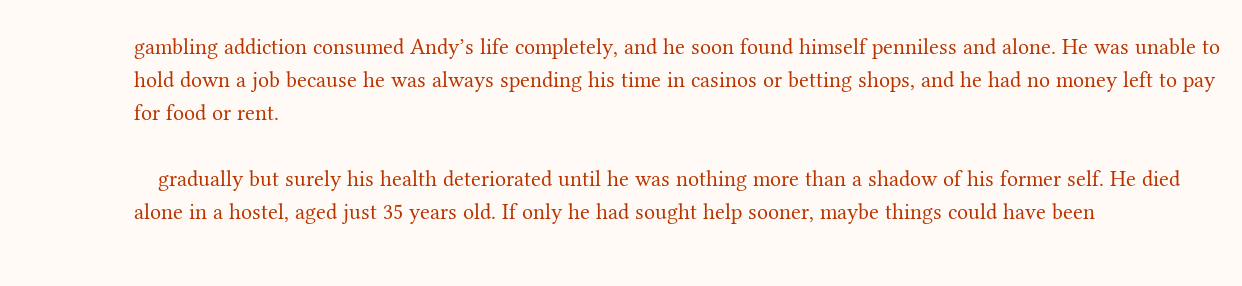gambling addiction consumed Andy’s life completely, and he soon found himself penniless and alone. He was unable to hold down a job because he was always spending his time in casinos or betting shops, and he had no money left to pay for food or rent.

    gradually but surely his health deteriorated until he was nothing more than a shadow of his former self. He died alone in a hostel, aged just 35 years old. If only he had sought help sooner, maybe things could have been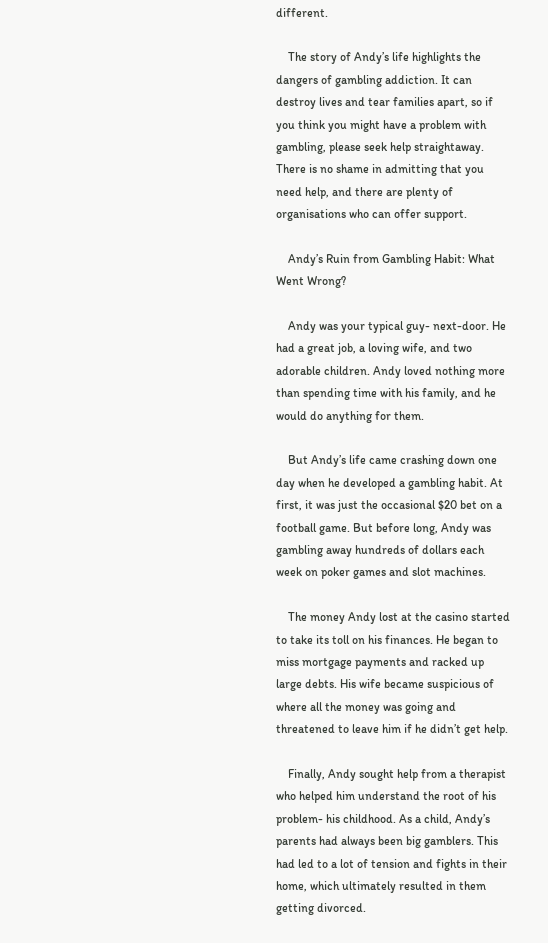different.

    The story of Andy’s life highlights the dangers of gambling addiction. It can destroy lives and tear families apart, so if you think you might have a problem with gambling, please seek help straightaway. There is no shame in admitting that you need help, and there are plenty of organisations who can offer support.

    Andy’s Ruin from Gambling Habit: What Went Wrong?

    Andy was your typical guy- next-door. He had a great job, a loving wife, and two adorable children. Andy loved nothing more than spending time with his family, and he would do anything for them.

    But Andy’s life came crashing down one day when he developed a gambling habit. At first, it was just the occasional $20 bet on a football game. But before long, Andy was gambling away hundreds of dollars each week on poker games and slot machines.

    The money Andy lost at the casino started to take its toll on his finances. He began to miss mortgage payments and racked up large debts. His wife became suspicious of where all the money was going and threatened to leave him if he didn’t get help.

    Finally, Andy sought help from a therapist who helped him understand the root of his problem- his childhood. As a child, Andy’s parents had always been big gamblers. This had led to a lot of tension and fights in their home, which ultimately resulted in them getting divorced.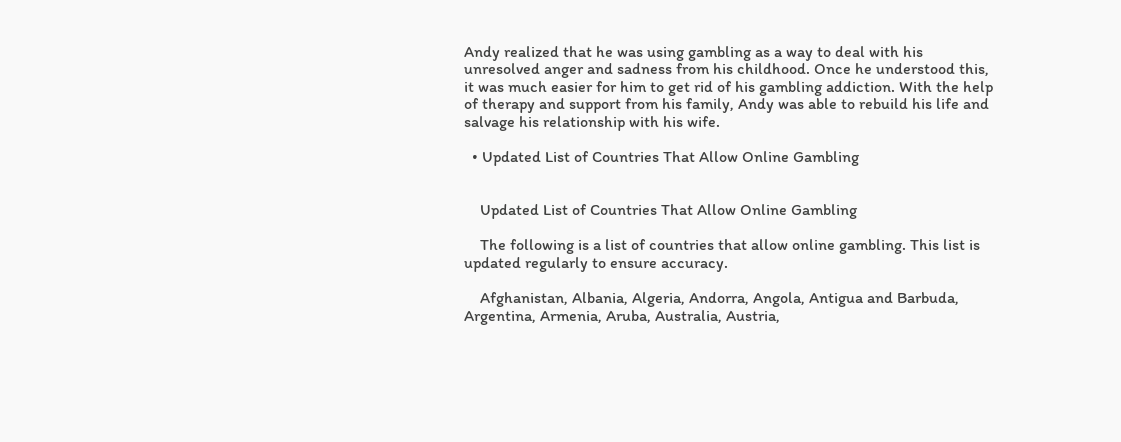Andy realized that he was using gambling as a way to deal with his unresolved anger and sadness from his childhood. Once he understood this, it was much easier for him to get rid of his gambling addiction. With the help of therapy and support from his family, Andy was able to rebuild his life and salvage his relationship with his wife.

  • Updated List of Countries That Allow Online Gambling


    Updated List of Countries That Allow Online Gambling

    The following is a list of countries that allow online gambling. This list is updated regularly to ensure accuracy.

    Afghanistan, Albania, Algeria, Andorra, Angola, Antigua and Barbuda, Argentina, Armenia, Aruba, Australia, Austria,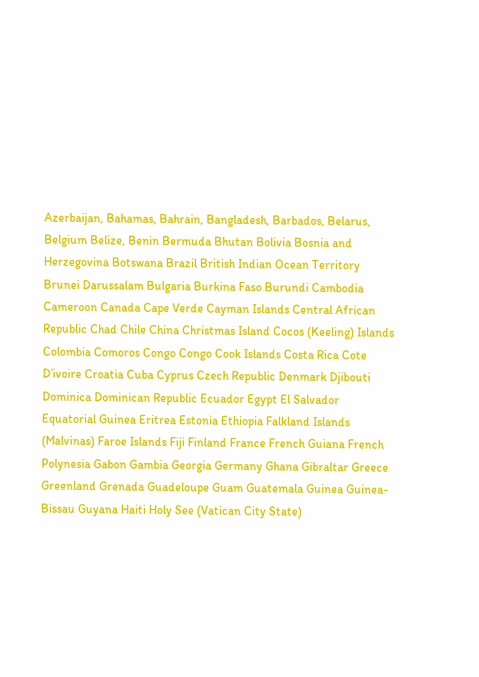Azerbaijan, Bahamas, Bahrain, Bangladesh, Barbados, Belarus, Belgium Belize, Benin Bermuda Bhutan Bolivia Bosnia and Herzegovina Botswana Brazil British Indian Ocean Territory Brunei Darussalam Bulgaria Burkina Faso Burundi Cambodia Cameroon Canada Cape Verde Cayman Islands Central African Republic Chad Chile China Christmas Island Cocos (Keeling) Islands Colombia Comoros Congo Congo Cook Islands Costa Rica Cote D’ivoire Croatia Cuba Cyprus Czech Republic Denmark Djibouti Dominica Dominican Republic Ecuador Egypt El Salvador Equatorial Guinea Eritrea Estonia Ethiopia Falkland Islands (Malvinas) Faroe Islands Fiji Finland France French Guiana French Polynesia Gabon Gambia Georgia Germany Ghana Gibraltar Greece Greenland Grenada Guadeloupe Guam Guatemala Guinea Guinea-Bissau Guyana Haiti Holy See (Vatican City State)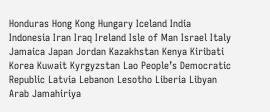Honduras Hong Kong Hungary Iceland India Indonesia Iran Iraq Ireland Isle of Man Israel Italy Jamaica Japan Jordan Kazakhstan Kenya Kiribati Korea Kuwait Kyrgyzstan Lao People’s Democratic Republic Latvia Lebanon Lesotho Liberia Libyan Arab Jamahiriya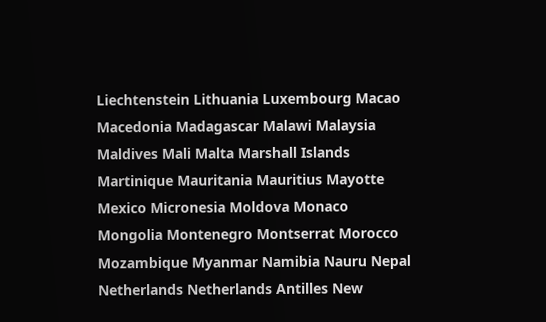Liechtenstein Lithuania Luxembourg Macao Macedonia Madagascar Malawi Malaysia Maldives Mali Malta Marshall Islands Martinique Mauritania Mauritius Mayotte Mexico Micronesia Moldova Monaco Mongolia Montenegro Montserrat Morocco Mozambique Myanmar Namibia Nauru Nepal Netherlands Netherlands Antilles New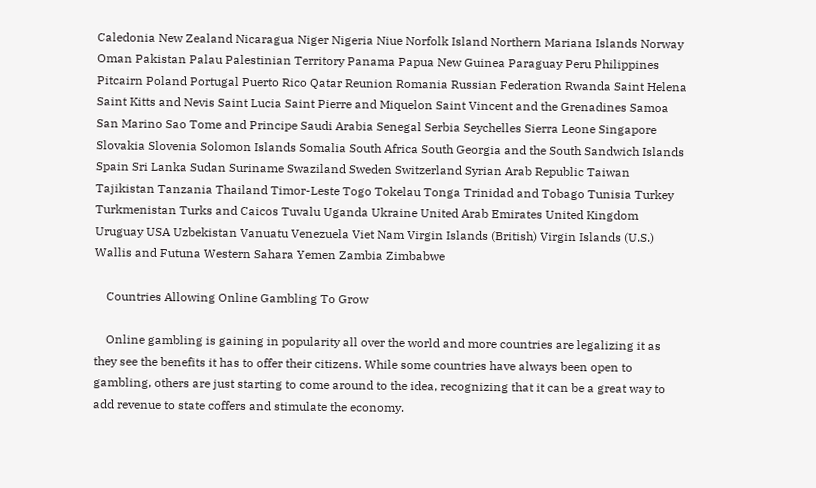Caledonia New Zealand Nicaragua Niger Nigeria Niue Norfolk Island Northern Mariana Islands Norway Oman Pakistan Palau Palestinian Territory Panama Papua New Guinea Paraguay Peru Philippines Pitcairn Poland Portugal Puerto Rico Qatar Reunion Romania Russian Federation Rwanda Saint Helena Saint Kitts and Nevis Saint Lucia Saint Pierre and Miquelon Saint Vincent and the Grenadines Samoa San Marino Sao Tome and Principe Saudi Arabia Senegal Serbia Seychelles Sierra Leone Singapore Slovakia Slovenia Solomon Islands Somalia South Africa South Georgia and the South Sandwich Islands Spain Sri Lanka Sudan Suriname Swaziland Sweden Switzerland Syrian Arab Republic Taiwan Tajikistan Tanzania Thailand Timor-Leste Togo Tokelau Tonga Trinidad and Tobago Tunisia Turkey Turkmenistan Turks and Caicos Tuvalu Uganda Ukraine United Arab Emirates United Kingdom Uruguay USA Uzbekistan Vanuatu Venezuela Viet Nam Virgin Islands (British) Virgin Islands (U.S.) Wallis and Futuna Western Sahara Yemen Zambia Zimbabwe

    Countries Allowing Online Gambling To Grow

    Online gambling is gaining in popularity all over the world and more countries are legalizing it as they see the benefits it has to offer their citizens. While some countries have always been open to gambling, others are just starting to come around to the idea, recognizing that it can be a great way to add revenue to state coffers and stimulate the economy.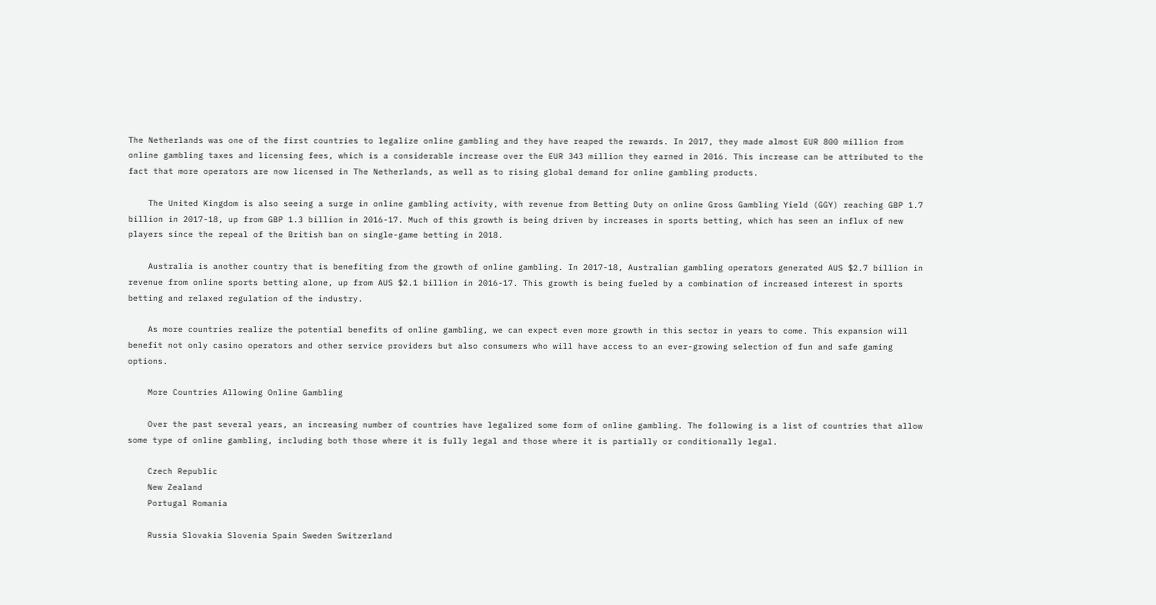The Netherlands was one of the first countries to legalize online gambling and they have reaped the rewards. In 2017, they made almost EUR 800 million from online gambling taxes and licensing fees, which is a considerable increase over the EUR 343 million they earned in 2016. This increase can be attributed to the fact that more operators are now licensed in The Netherlands, as well as to rising global demand for online gambling products.

    The United Kingdom is also seeing a surge in online gambling activity, with revenue from Betting Duty on online Gross Gambling Yield (GGY) reaching GBP 1.7 billion in 2017-18, up from GBP 1.3 billion in 2016-17. Much of this growth is being driven by increases in sports betting, which has seen an influx of new players since the repeal of the British ban on single-game betting in 2018.

    Australia is another country that is benefiting from the growth of online gambling. In 2017-18, Australian gambling operators generated AUS $2.7 billion in revenue from online sports betting alone, up from AUS $2.1 billion in 2016-17. This growth is being fueled by a combination of increased interest in sports betting and relaxed regulation of the industry.

    As more countries realize the potential benefits of online gambling, we can expect even more growth in this sector in years to come. This expansion will benefit not only casino operators and other service providers but also consumers who will have access to an ever-growing selection of fun and safe gaming options.

    More Countries Allowing Online Gambling

    Over the past several years, an increasing number of countries have legalized some form of online gambling. The following is a list of countries that allow some type of online gambling, including both those where it is fully legal and those where it is partially or conditionally legal.

    Czech Republic
    New Zealand
    Portugal Romania

    Russia Slovakia Slovenia Spain Sweden Switzerland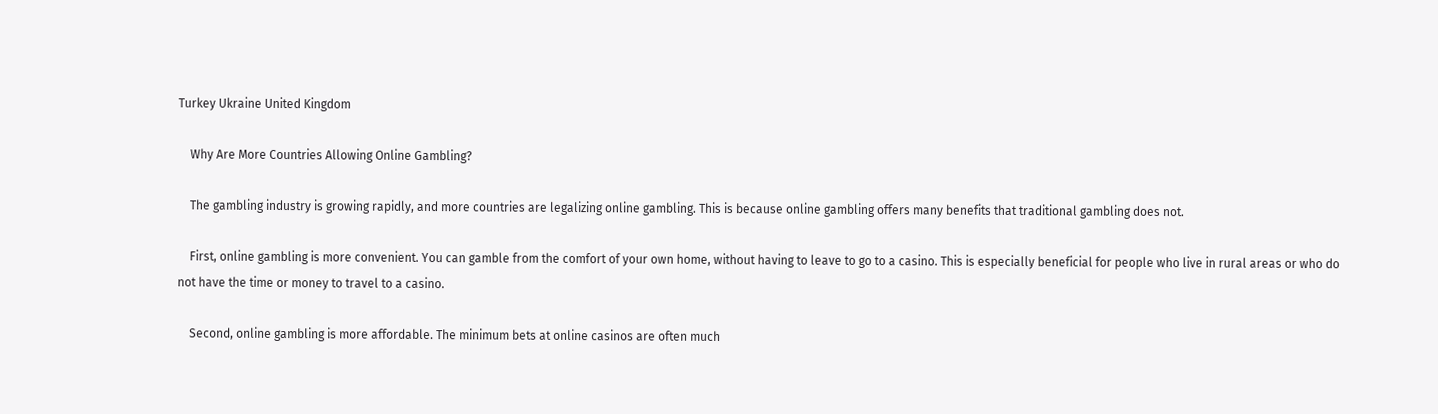Turkey Ukraine United Kingdom

    Why Are More Countries Allowing Online Gambling?

    The gambling industry is growing rapidly, and more countries are legalizing online gambling. This is because online gambling offers many benefits that traditional gambling does not.

    First, online gambling is more convenient. You can gamble from the comfort of your own home, without having to leave to go to a casino. This is especially beneficial for people who live in rural areas or who do not have the time or money to travel to a casino.

    Second, online gambling is more affordable. The minimum bets at online casinos are often much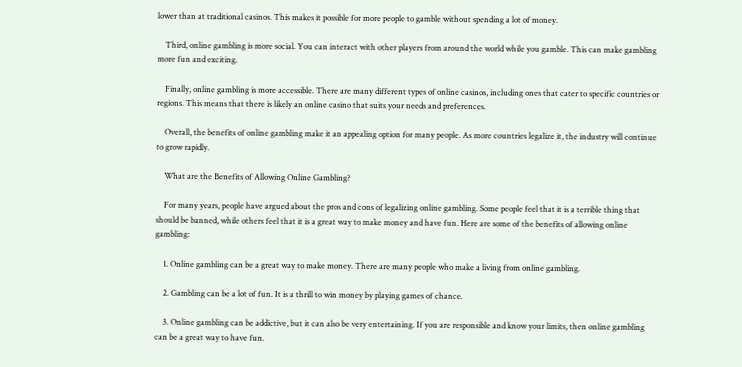lower than at traditional casinos. This makes it possible for more people to gamble without spending a lot of money.

    Third, online gambling is more social. You can interact with other players from around the world while you gamble. This can make gambling more fun and exciting.

    Finally, online gambling is more accessible. There are many different types of online casinos, including ones that cater to specific countries or regions. This means that there is likely an online casino that suits your needs and preferences.

    Overall, the benefits of online gambling make it an appealing option for many people. As more countries legalize it, the industry will continue to grow rapidly.

    What are the Benefits of Allowing Online Gambling?

    For many years, people have argued about the pros and cons of legalizing online gambling. Some people feel that it is a terrible thing that should be banned, while others feel that it is a great way to make money and have fun. Here are some of the benefits of allowing online gambling:

    1. Online gambling can be a great way to make money. There are many people who make a living from online gambling.

    2. Gambling can be a lot of fun. It is a thrill to win money by playing games of chance.

    3. Online gambling can be addictive, but it can also be very entertaining. If you are responsible and know your limits, then online gambling can be a great way to have fun.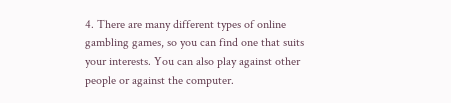4. There are many different types of online gambling games, so you can find one that suits your interests. You can also play against other people or against the computer.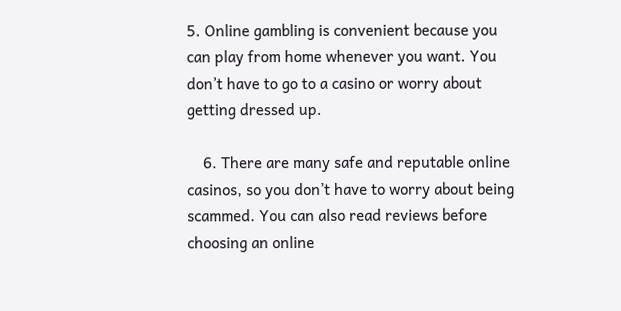5. Online gambling is convenient because you can play from home whenever you want. You don’t have to go to a casino or worry about getting dressed up.

    6. There are many safe and reputable online casinos, so you don’t have to worry about being scammed. You can also read reviews before choosing an online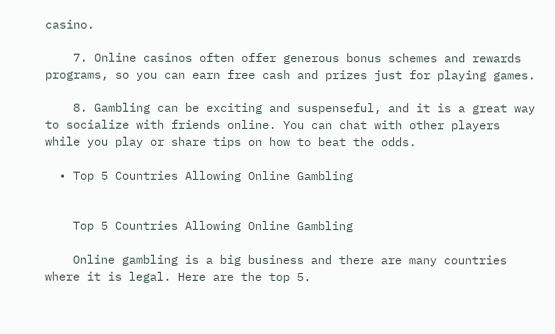casino.

    7. Online casinos often offer generous bonus schemes and rewards programs, so you can earn free cash and prizes just for playing games.

    8. Gambling can be exciting and suspenseful, and it is a great way to socialize with friends online. You can chat with other players while you play or share tips on how to beat the odds.

  • Top 5 Countries Allowing Online Gambling


    Top 5 Countries Allowing Online Gambling

    Online gambling is a big business and there are many countries where it is legal. Here are the top 5.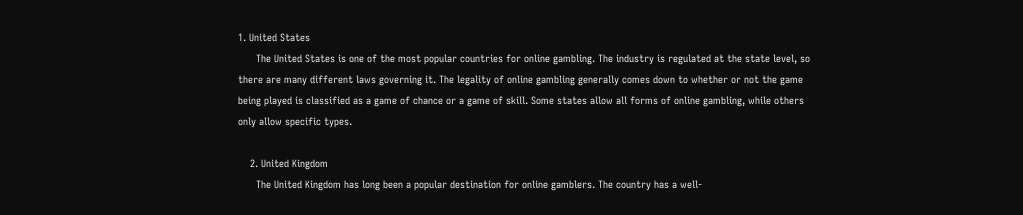1. United States
      The United States is one of the most popular countries for online gambling. The industry is regulated at the state level, so there are many different laws governing it. The legality of online gambling generally comes down to whether or not the game being played is classified as a game of chance or a game of skill. Some states allow all forms of online gambling, while others only allow specific types.

    2. United Kingdom
      The United Kingdom has long been a popular destination for online gamblers. The country has a well-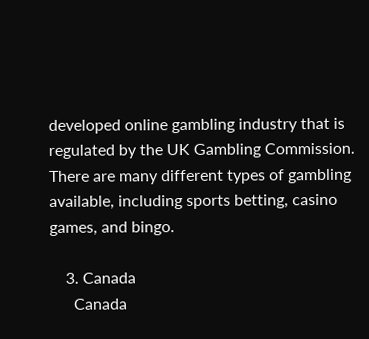developed online gambling industry that is regulated by the UK Gambling Commission. There are many different types of gambling available, including sports betting, casino games, and bingo.

    3. Canada
      Canada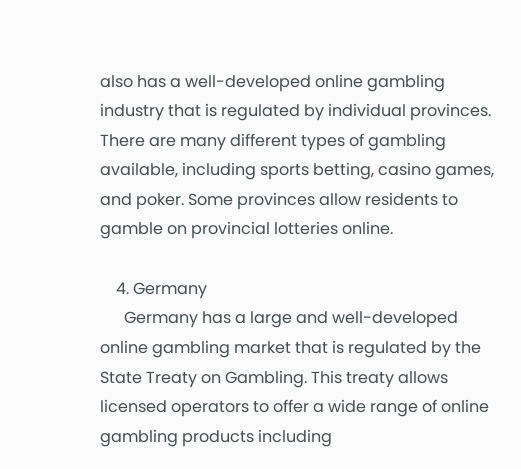also has a well-developed online gambling industry that is regulated by individual provinces. There are many different types of gambling available, including sports betting, casino games, and poker. Some provinces allow residents to gamble on provincial lotteries online.

    4. Germany
      Germany has a large and well-developed online gambling market that is regulated by the State Treaty on Gambling. This treaty allows licensed operators to offer a wide range of online gambling products including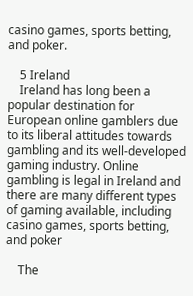casino games, sports betting, and poker.

    5 Ireland
    Ireland has long been a popular destination for European online gamblers due to its liberal attitudes towards gambling and its well-developed gaming industry. Online gambling is legal in Ireland and there are many different types of gaming available, including casino games, sports betting, and poker

    The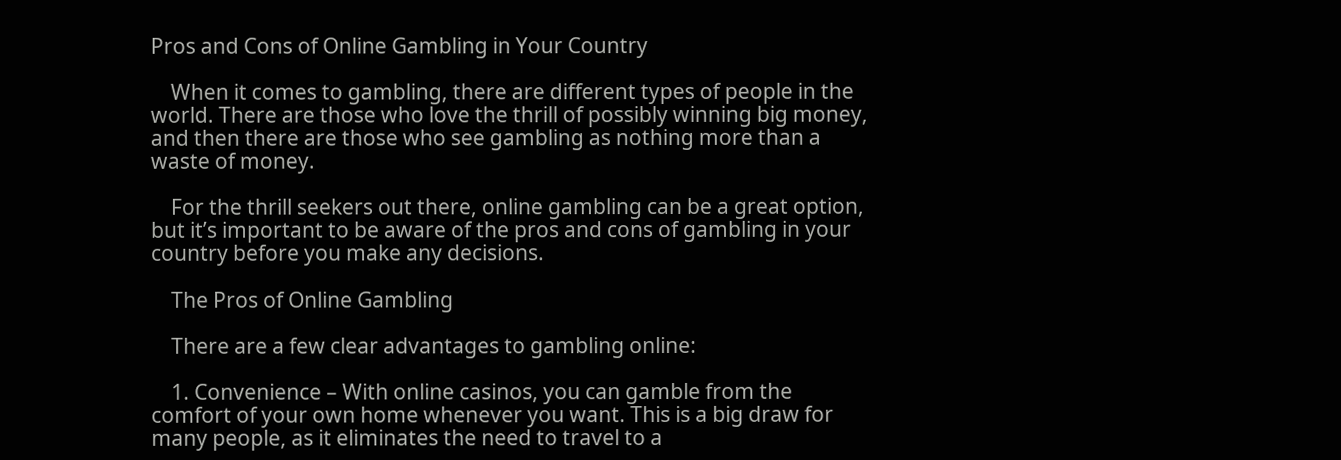Pros and Cons of Online Gambling in Your Country

    When it comes to gambling, there are different types of people in the world. There are those who love the thrill of possibly winning big money, and then there are those who see gambling as nothing more than a waste of money.

    For the thrill seekers out there, online gambling can be a great option, but it’s important to be aware of the pros and cons of gambling in your country before you make any decisions.

    The Pros of Online Gambling

    There are a few clear advantages to gambling online:

    1. Convenience – With online casinos, you can gamble from the comfort of your own home whenever you want. This is a big draw for many people, as it eliminates the need to travel to a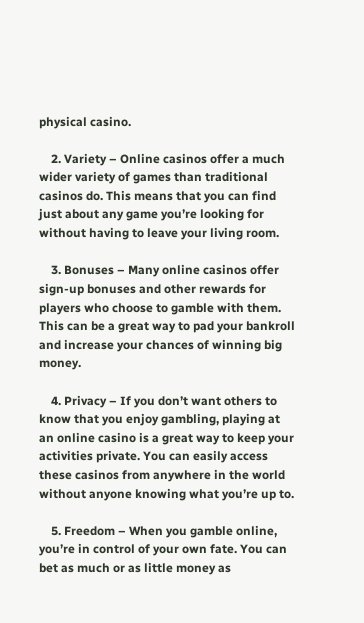physical casino.

    2. Variety – Online casinos offer a much wider variety of games than traditional casinos do. This means that you can find just about any game you’re looking for without having to leave your living room.

    3. Bonuses – Many online casinos offer sign-up bonuses and other rewards for players who choose to gamble with them. This can be a great way to pad your bankroll and increase your chances of winning big money.

    4. Privacy – If you don’t want others to know that you enjoy gambling, playing at an online casino is a great way to keep your activities private. You can easily access these casinos from anywhere in the world without anyone knowing what you’re up to.

    5. Freedom – When you gamble online, you’re in control of your own fate. You can bet as much or as little money as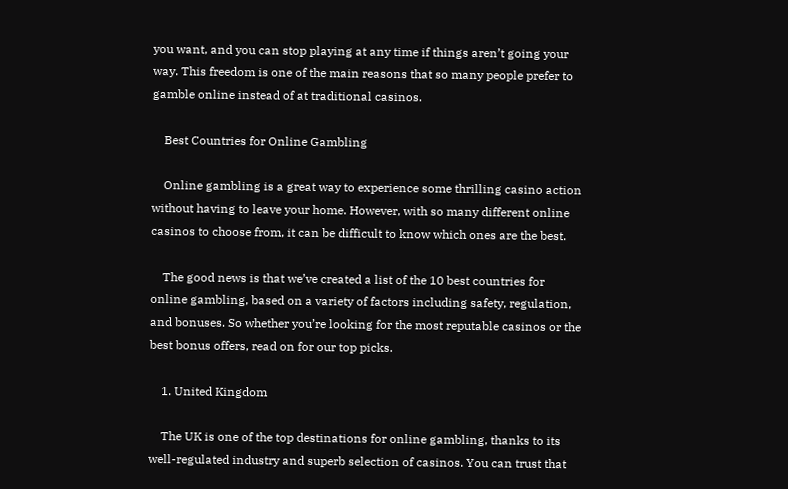you want, and you can stop playing at any time if things aren’t going your way. This freedom is one of the main reasons that so many people prefer to gamble online instead of at traditional casinos.

    Best Countries for Online Gambling

    Online gambling is a great way to experience some thrilling casino action without having to leave your home. However, with so many different online casinos to choose from, it can be difficult to know which ones are the best.

    The good news is that we’ve created a list of the 10 best countries for online gambling, based on a variety of factors including safety, regulation, and bonuses. So whether you’re looking for the most reputable casinos or the best bonus offers, read on for our top picks.

    1. United Kingdom

    The UK is one of the top destinations for online gambling, thanks to its well-regulated industry and superb selection of casinos. You can trust that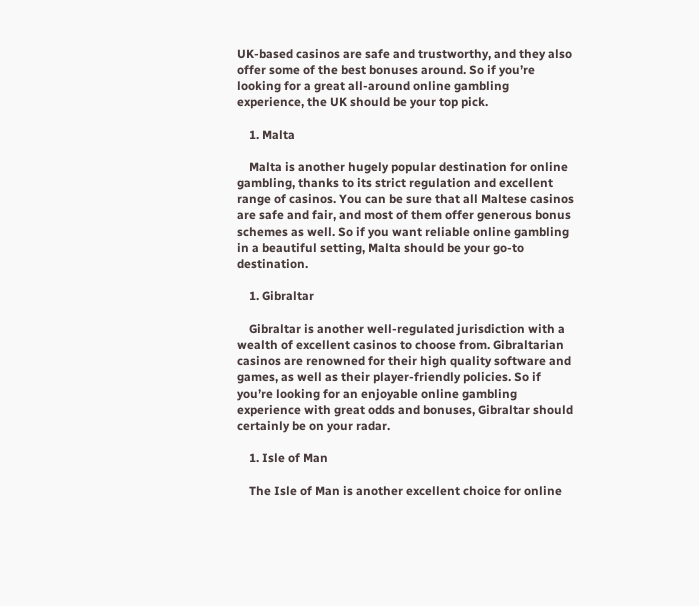UK-based casinos are safe and trustworthy, and they also offer some of the best bonuses around. So if you’re looking for a great all-around online gambling experience, the UK should be your top pick.

    1. Malta

    Malta is another hugely popular destination for online gambling, thanks to its strict regulation and excellent range of casinos. You can be sure that all Maltese casinos are safe and fair, and most of them offer generous bonus schemes as well. So if you want reliable online gambling in a beautiful setting, Malta should be your go-to destination.

    1. Gibraltar

    Gibraltar is another well-regulated jurisdiction with a wealth of excellent casinos to choose from. Gibraltarian casinos are renowned for their high quality software and games, as well as their player-friendly policies. So if you’re looking for an enjoyable online gambling experience with great odds and bonuses, Gibraltar should certainly be on your radar.

    1. Isle of Man

    The Isle of Man is another excellent choice for online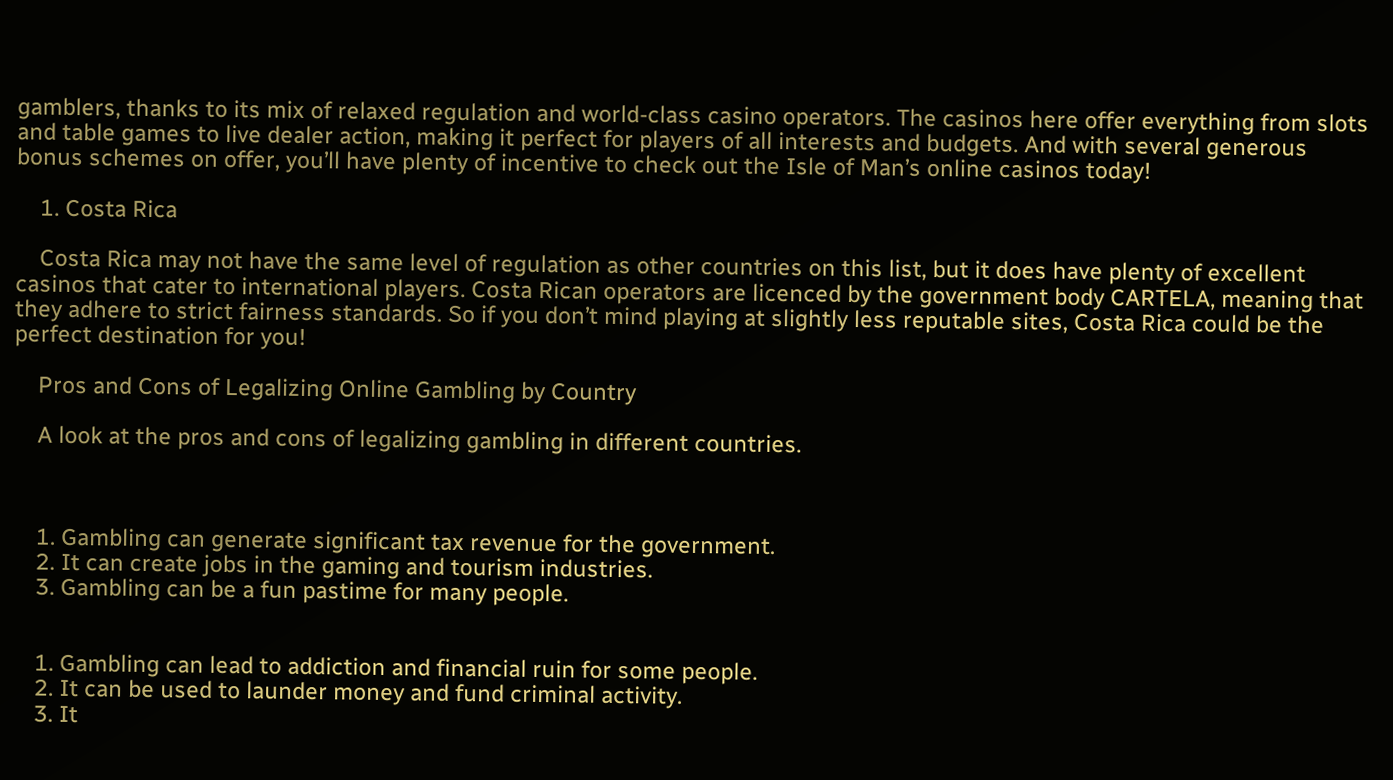gamblers, thanks to its mix of relaxed regulation and world-class casino operators. The casinos here offer everything from slots and table games to live dealer action, making it perfect for players of all interests and budgets. And with several generous bonus schemes on offer, you’ll have plenty of incentive to check out the Isle of Man’s online casinos today!

    1. Costa Rica

    Costa Rica may not have the same level of regulation as other countries on this list, but it does have plenty of excellent casinos that cater to international players. Costa Rican operators are licenced by the government body CARTELA, meaning that they adhere to strict fairness standards. So if you don’t mind playing at slightly less reputable sites, Costa Rica could be the perfect destination for you!

    Pros and Cons of Legalizing Online Gambling by Country

    A look at the pros and cons of legalizing gambling in different countries.



    1. Gambling can generate significant tax revenue for the government.
    2. It can create jobs in the gaming and tourism industries.
    3. Gambling can be a fun pastime for many people.


    1. Gambling can lead to addiction and financial ruin for some people.
    2. It can be used to launder money and fund criminal activity.
    3. It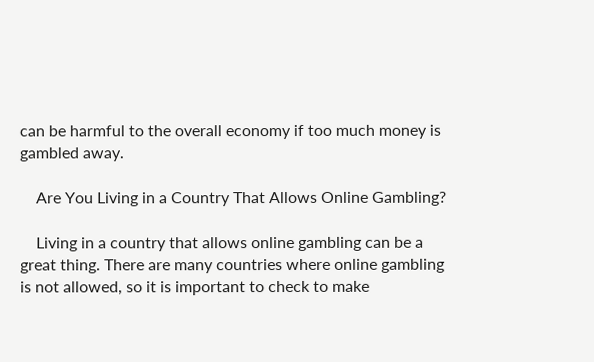can be harmful to the overall economy if too much money is gambled away.

    Are You Living in a Country That Allows Online Gambling?

    Living in a country that allows online gambling can be a great thing. There are many countries where online gambling is not allowed, so it is important to check to make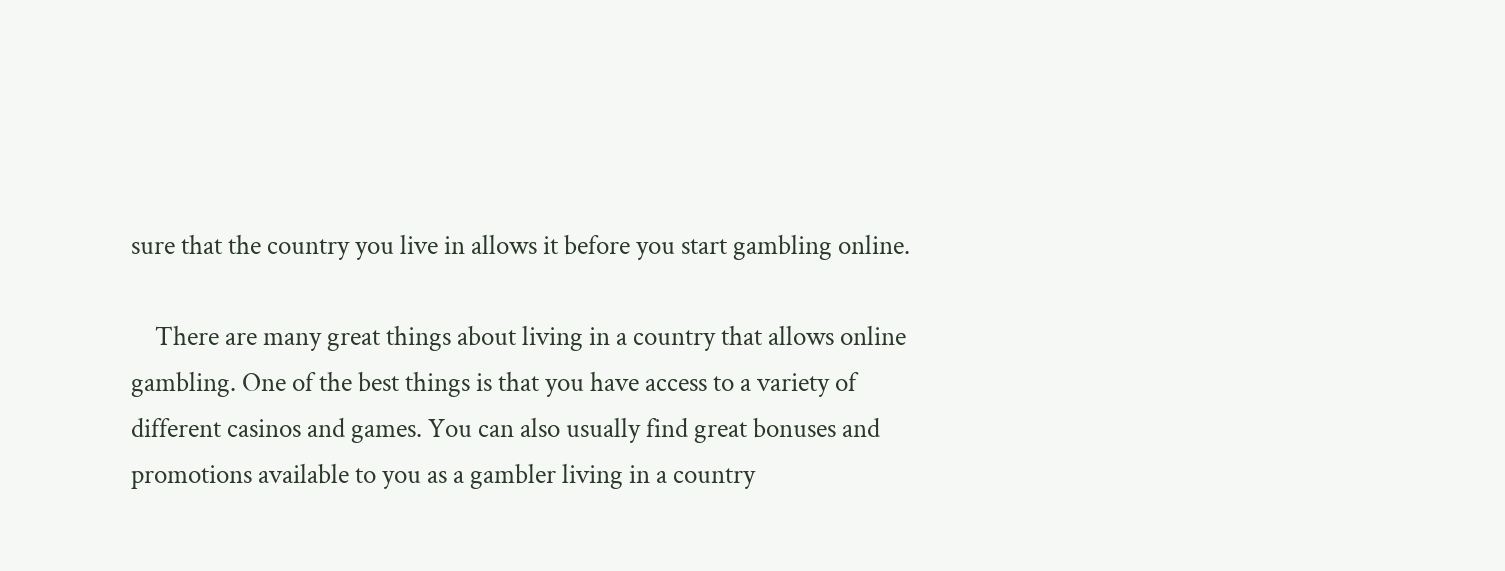sure that the country you live in allows it before you start gambling online.

    There are many great things about living in a country that allows online gambling. One of the best things is that you have access to a variety of different casinos and games. You can also usually find great bonuses and promotions available to you as a gambler living in a country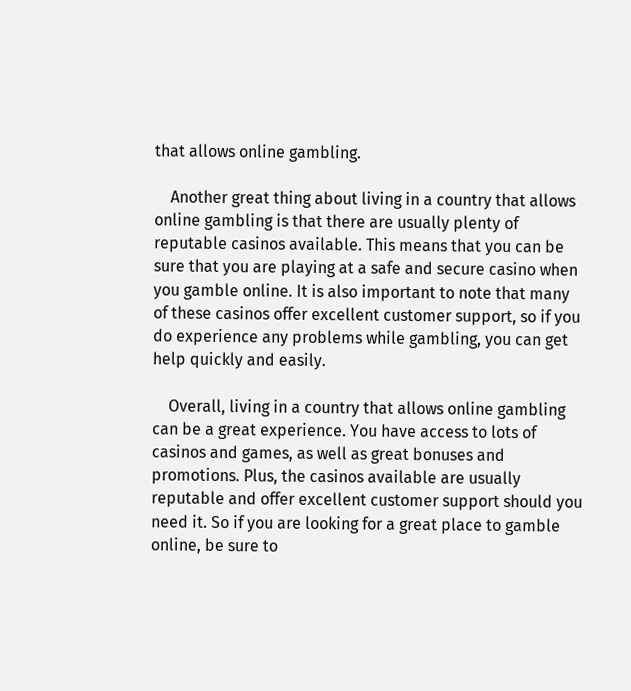that allows online gambling.

    Another great thing about living in a country that allows online gambling is that there are usually plenty of reputable casinos available. This means that you can be sure that you are playing at a safe and secure casino when you gamble online. It is also important to note that many of these casinos offer excellent customer support, so if you do experience any problems while gambling, you can get help quickly and easily.

    Overall, living in a country that allows online gambling can be a great experience. You have access to lots of casinos and games, as well as great bonuses and promotions. Plus, the casinos available are usually reputable and offer excellent customer support should you need it. So if you are looking for a great place to gamble online, be sure to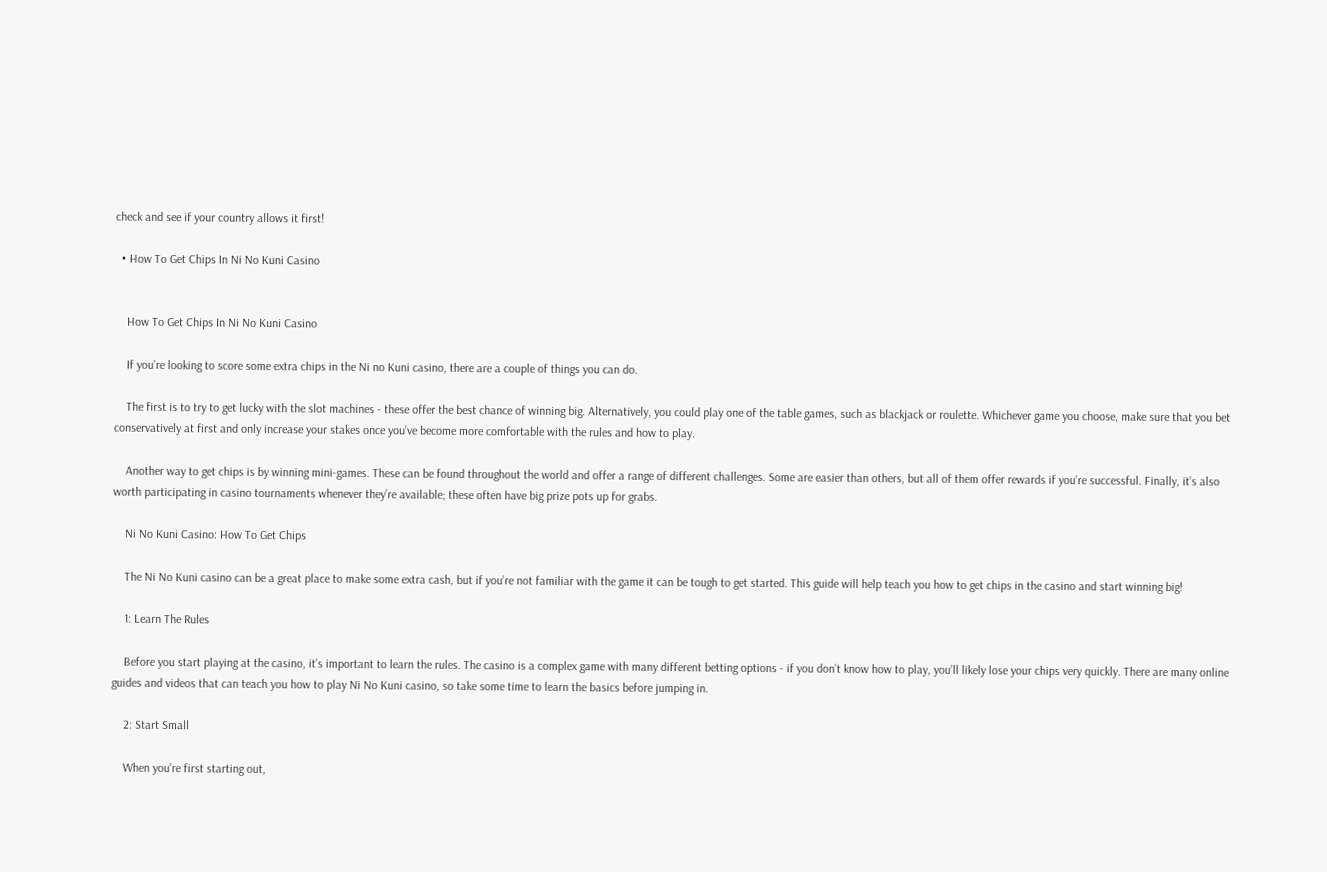check and see if your country allows it first!

  • How To Get Chips In Ni No Kuni Casino


    How To Get Chips In Ni No Kuni Casino

    If you’re looking to score some extra chips in the Ni no Kuni casino, there are a couple of things you can do.

    The first is to try to get lucky with the slot machines - these offer the best chance of winning big. Alternatively, you could play one of the table games, such as blackjack or roulette. Whichever game you choose, make sure that you bet conservatively at first and only increase your stakes once you’ve become more comfortable with the rules and how to play.

    Another way to get chips is by winning mini-games. These can be found throughout the world and offer a range of different challenges. Some are easier than others, but all of them offer rewards if you’re successful. Finally, it’s also worth participating in casino tournaments whenever they’re available; these often have big prize pots up for grabs.

    Ni No Kuni Casino: How To Get Chips

    The Ni No Kuni casino can be a great place to make some extra cash, but if you’re not familiar with the game it can be tough to get started. This guide will help teach you how to get chips in the casino and start winning big!

    1: Learn The Rules

    Before you start playing at the casino, it’s important to learn the rules. The casino is a complex game with many different betting options - if you don’t know how to play, you’ll likely lose your chips very quickly. There are many online guides and videos that can teach you how to play Ni No Kuni casino, so take some time to learn the basics before jumping in.

    2: Start Small

    When you’re first starting out,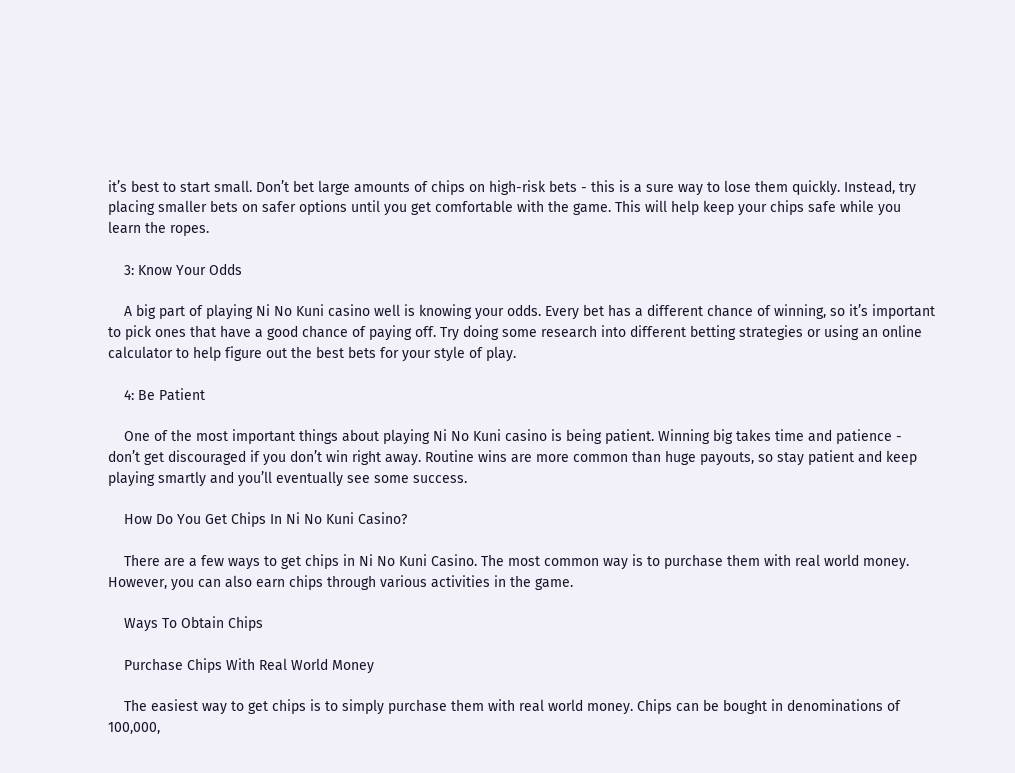it’s best to start small. Don’t bet large amounts of chips on high-risk bets - this is a sure way to lose them quickly. Instead, try placing smaller bets on safer options until you get comfortable with the game. This will help keep your chips safe while you learn the ropes.

    3: Know Your Odds

    A big part of playing Ni No Kuni casino well is knowing your odds. Every bet has a different chance of winning, so it’s important to pick ones that have a good chance of paying off. Try doing some research into different betting strategies or using an online calculator to help figure out the best bets for your style of play.

    4: Be Patient

    One of the most important things about playing Ni No Kuni casino is being patient. Winning big takes time and patience - don’t get discouraged if you don’t win right away. Routine wins are more common than huge payouts, so stay patient and keep playing smartly and you’ll eventually see some success.

    How Do You Get Chips In Ni No Kuni Casino?

    There are a few ways to get chips in Ni No Kuni Casino. The most common way is to purchase them with real world money. However, you can also earn chips through various activities in the game.

    Ways To Obtain Chips

    Purchase Chips With Real World Money

    The easiest way to get chips is to simply purchase them with real world money. Chips can be bought in denominations of 100,000,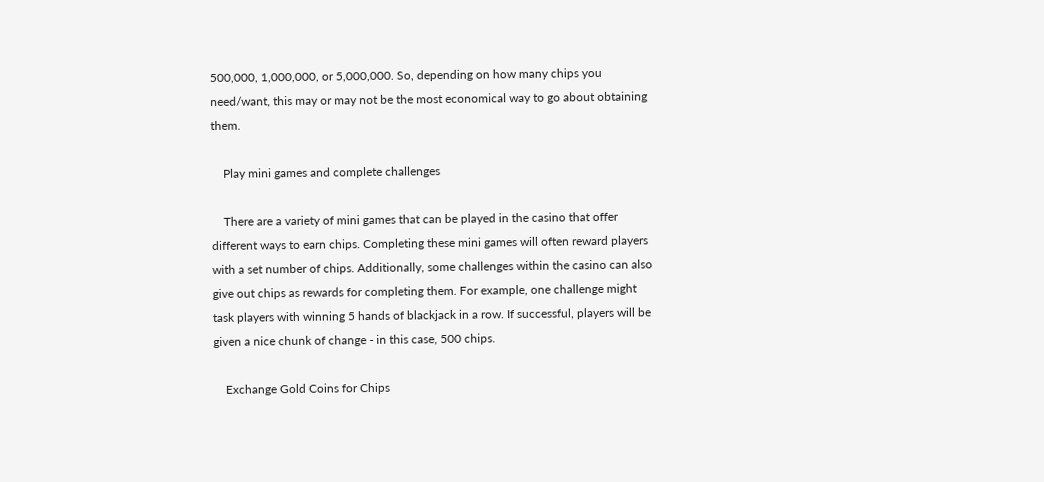500,000, 1,000,000, or 5,000,000. So, depending on how many chips you need/want, this may or may not be the most economical way to go about obtaining them.

    Play mini games and complete challenges

    There are a variety of mini games that can be played in the casino that offer different ways to earn chips. Completing these mini games will often reward players with a set number of chips. Additionally, some challenges within the casino can also give out chips as rewards for completing them. For example, one challenge might task players with winning 5 hands of blackjack in a row. If successful, players will be given a nice chunk of change - in this case, 500 chips.

    Exchange Gold Coins for Chips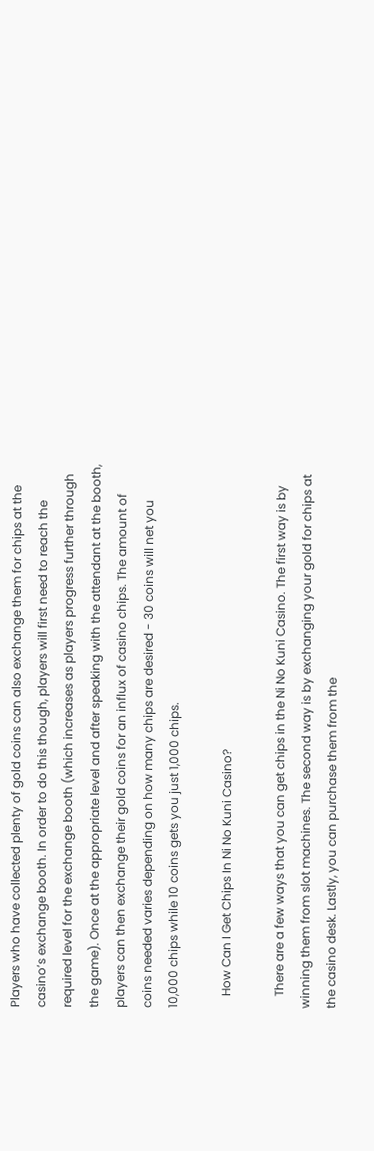Players who have collected plenty of gold coins can also exchange them for chips at the casino’s exchange booth. In order to do this though, players will first need to reach the required level for the exchange booth (which increases as players progress further through the game). Once at the appropriate level and after speaking with the attendant at the booth, players can then exchange their gold coins for an influx of casino chips. The amount of coins needed varies depending on how many chips are desired - 30 coins will net you 10,000 chips while 10 coins gets you just 1,000 chips.

    How Can I Get Chips In Ni No Kuni Casino?

    There are a few ways that you can get chips in the Ni No Kuni Casino. The first way is by winning them from slot machines. The second way is by exchanging your gold for chips at the casino desk. Lastly, you can purchase them from the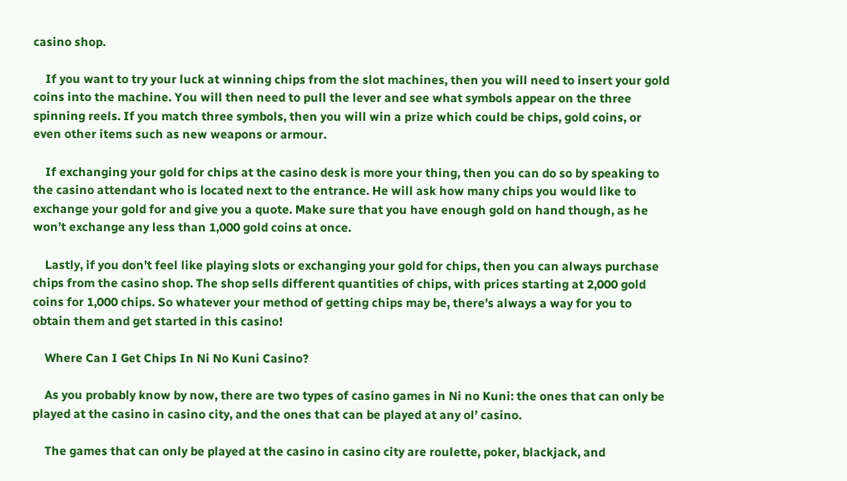casino shop.

    If you want to try your luck at winning chips from the slot machines, then you will need to insert your gold coins into the machine. You will then need to pull the lever and see what symbols appear on the three spinning reels. If you match three symbols, then you will win a prize which could be chips, gold coins, or even other items such as new weapons or armour.

    If exchanging your gold for chips at the casino desk is more your thing, then you can do so by speaking to the casino attendant who is located next to the entrance. He will ask how many chips you would like to exchange your gold for and give you a quote. Make sure that you have enough gold on hand though, as he won’t exchange any less than 1,000 gold coins at once.

    Lastly, if you don’t feel like playing slots or exchanging your gold for chips, then you can always purchase chips from the casino shop. The shop sells different quantities of chips, with prices starting at 2,000 gold coins for 1,000 chips. So whatever your method of getting chips may be, there’s always a way for you to obtain them and get started in this casino!

    Where Can I Get Chips In Ni No Kuni Casino?

    As you probably know by now, there are two types of casino games in Ni no Kuni: the ones that can only be played at the casino in casino city, and the ones that can be played at any ol’ casino.

    The games that can only be played at the casino in casino city are roulette, poker, blackjack, and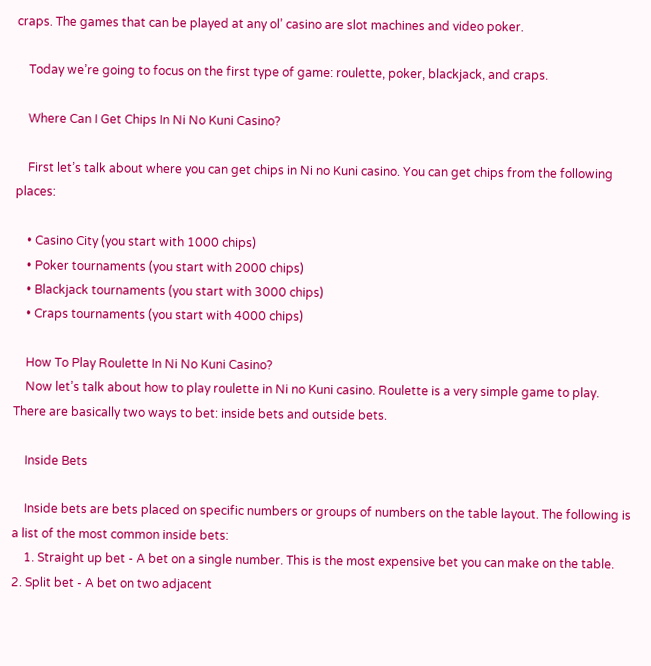craps. The games that can be played at any ol’ casino are slot machines and video poker.

    Today we’re going to focus on the first type of game: roulette, poker, blackjack, and craps.

    Where Can I Get Chips In Ni No Kuni Casino?

    First let’s talk about where you can get chips in Ni no Kuni casino. You can get chips from the following places:

    • Casino City (you start with 1000 chips)
    • Poker tournaments (you start with 2000 chips)
    • Blackjack tournaments (you start with 3000 chips)
    • Craps tournaments (you start with 4000 chips)

    How To Play Roulette In Ni No Kuni Casino?
    Now let’s talk about how to play roulette in Ni no Kuni casino. Roulette is a very simple game to play. There are basically two ways to bet: inside bets and outside bets.

    Inside Bets

    Inside bets are bets placed on specific numbers or groups of numbers on the table layout. The following is a list of the most common inside bets:
    1. Straight up bet - A bet on a single number. This is the most expensive bet you can make on the table.    2. Split bet - A bet on two adjacent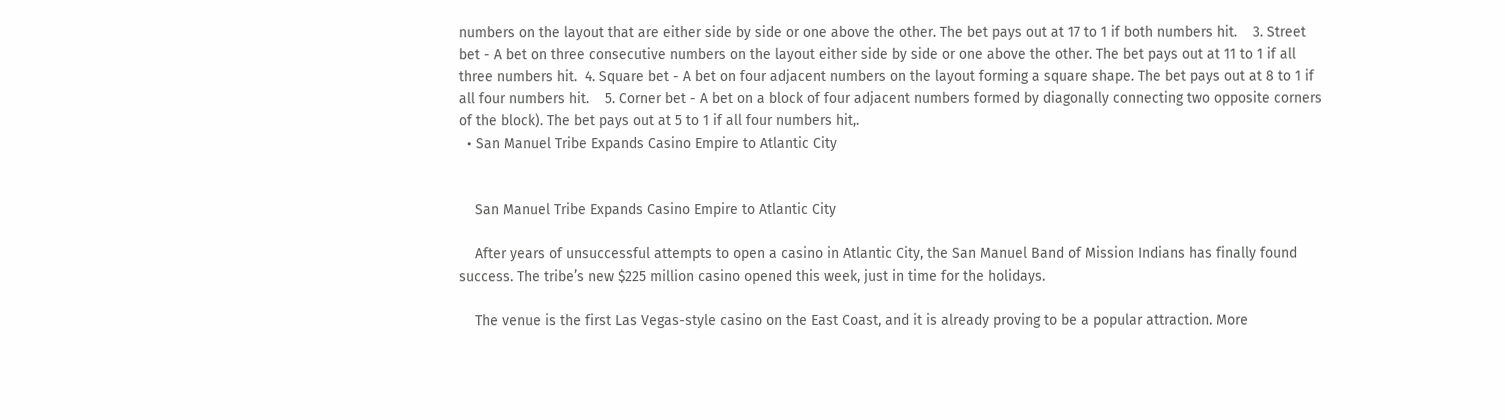numbers on the layout that are either side by side or one above the other. The bet pays out at 17 to 1 if both numbers hit.    3. Street bet - A bet on three consecutive numbers on the layout either side by side or one above the other. The bet pays out at 11 to 1 if all three numbers hit.  4. Square bet - A bet on four adjacent numbers on the layout forming a square shape. The bet pays out at 8 to 1 if all four numbers hit.    5. Corner bet - A bet on a block of four adjacent numbers formed by diagonally connecting two opposite corners of the block). The bet pays out at 5 to 1 if all four numbers hit,.
  • San Manuel Tribe Expands Casino Empire to Atlantic City


    San Manuel Tribe Expands Casino Empire to Atlantic City

    After years of unsuccessful attempts to open a casino in Atlantic City, the San Manuel Band of Mission Indians has finally found success. The tribe’s new $225 million casino opened this week, just in time for the holidays.

    The venue is the first Las Vegas-style casino on the East Coast, and it is already proving to be a popular attraction. More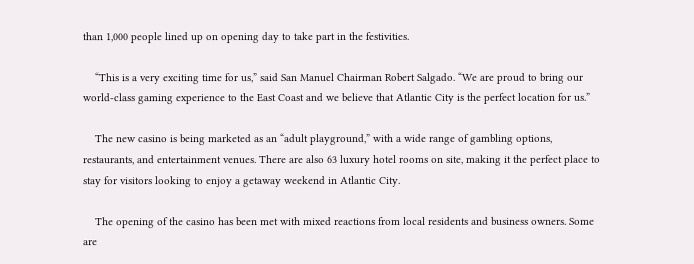than 1,000 people lined up on opening day to take part in the festivities.

    “This is a very exciting time for us,” said San Manuel Chairman Robert Salgado. “We are proud to bring our world-class gaming experience to the East Coast and we believe that Atlantic City is the perfect location for us.”

    The new casino is being marketed as an “adult playground,” with a wide range of gambling options, restaurants, and entertainment venues. There are also 63 luxury hotel rooms on site, making it the perfect place to stay for visitors looking to enjoy a getaway weekend in Atlantic City.

    The opening of the casino has been met with mixed reactions from local residents and business owners. Some are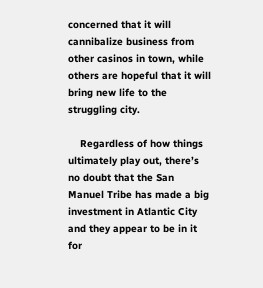concerned that it will cannibalize business from other casinos in town, while others are hopeful that it will bring new life to the struggling city.

    Regardless of how things ultimately play out, there’s no doubt that the San Manuel Tribe has made a big investment in Atlantic City and they appear to be in it for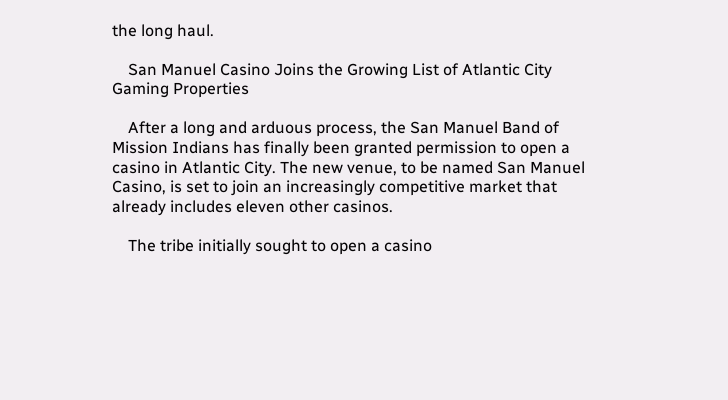the long haul.

    San Manuel Casino Joins the Growing List of Atlantic City Gaming Properties

    After a long and arduous process, the San Manuel Band of Mission Indians has finally been granted permission to open a casino in Atlantic City. The new venue, to be named San Manuel Casino, is set to join an increasingly competitive market that already includes eleven other casinos.

    The tribe initially sought to open a casino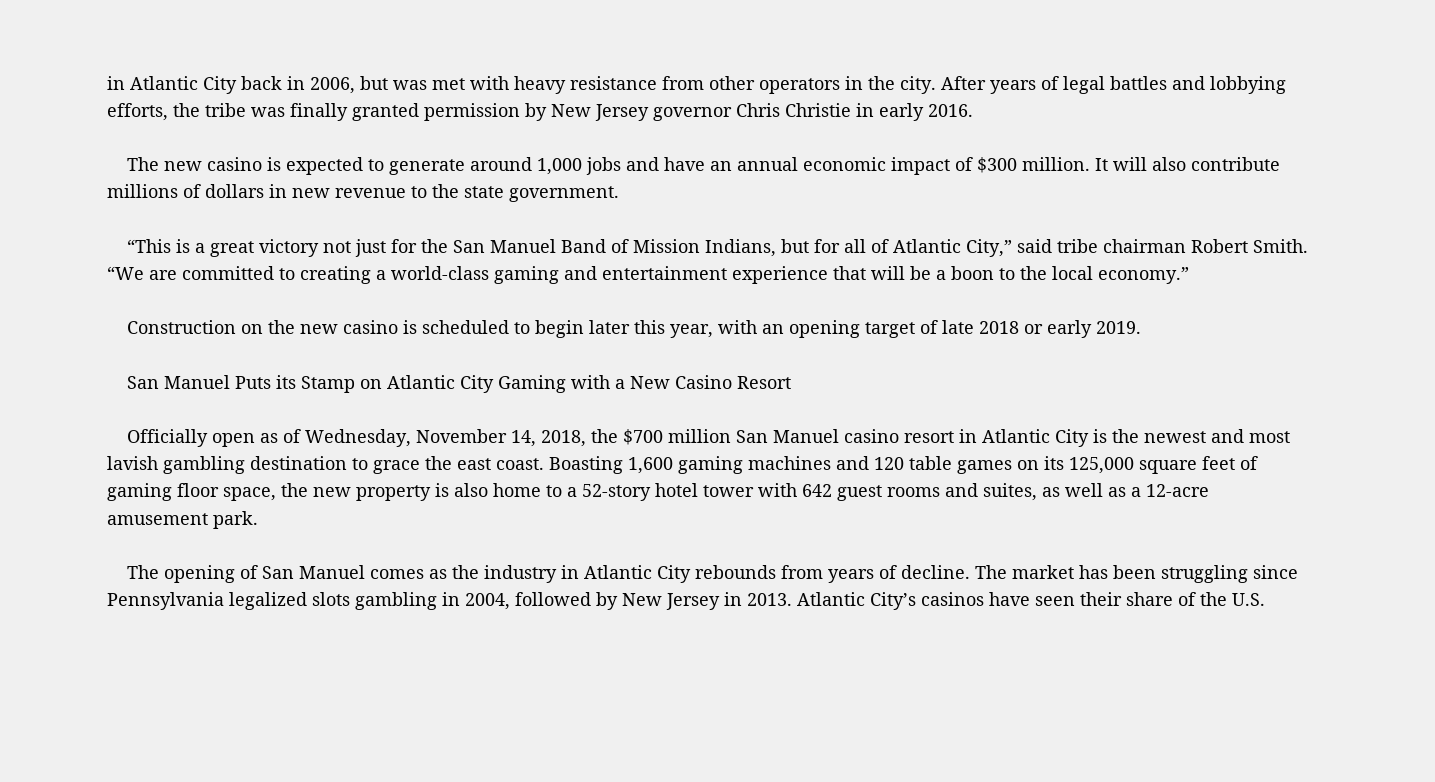in Atlantic City back in 2006, but was met with heavy resistance from other operators in the city. After years of legal battles and lobbying efforts, the tribe was finally granted permission by New Jersey governor Chris Christie in early 2016.

    The new casino is expected to generate around 1,000 jobs and have an annual economic impact of $300 million. It will also contribute millions of dollars in new revenue to the state government.

    “This is a great victory not just for the San Manuel Band of Mission Indians, but for all of Atlantic City,” said tribe chairman Robert Smith. “We are committed to creating a world-class gaming and entertainment experience that will be a boon to the local economy.”

    Construction on the new casino is scheduled to begin later this year, with an opening target of late 2018 or early 2019.

    San Manuel Puts its Stamp on Atlantic City Gaming with a New Casino Resort

    Officially open as of Wednesday, November 14, 2018, the $700 million San Manuel casino resort in Atlantic City is the newest and most lavish gambling destination to grace the east coast. Boasting 1,600 gaming machines and 120 table games on its 125,000 square feet of gaming floor space, the new property is also home to a 52-story hotel tower with 642 guest rooms and suites, as well as a 12-acre amusement park.

    The opening of San Manuel comes as the industry in Atlantic City rebounds from years of decline. The market has been struggling since Pennsylvania legalized slots gambling in 2004, followed by New Jersey in 2013. Atlantic City’s casinos have seen their share of the U.S.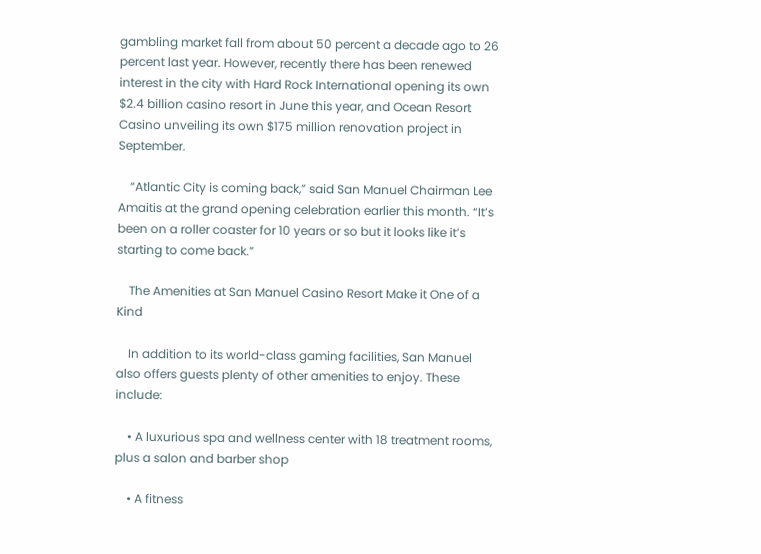gambling market fall from about 50 percent a decade ago to 26 percent last year. However, recently there has been renewed interest in the city with Hard Rock International opening its own $2.4 billion casino resort in June this year, and Ocean Resort Casino unveiling its own $175 million renovation project in September.

    “Atlantic City is coming back,” said San Manuel Chairman Lee Amaitis at the grand opening celebration earlier this month. “It’s been on a roller coaster for 10 years or so but it looks like it’s starting to come back.”

    The Amenities at San Manuel Casino Resort Make it One of a Kind

    In addition to its world-class gaming facilities, San Manuel also offers guests plenty of other amenities to enjoy. These include:

    • A luxurious spa and wellness center with 18 treatment rooms, plus a salon and barber shop

    • A fitness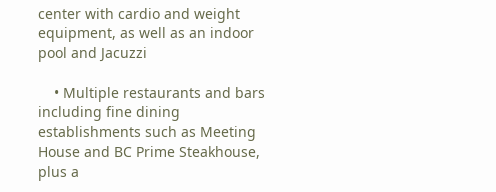center with cardio and weight equipment, as well as an indoor pool and Jacuzzi

    • Multiple restaurants and bars including fine dining establishments such as Meeting House and BC Prime Steakhouse, plus a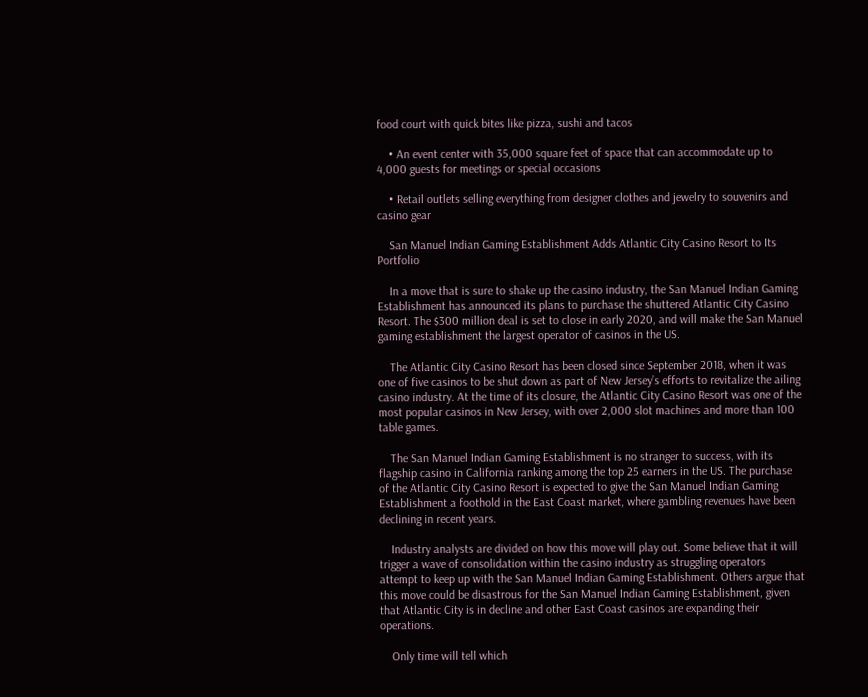food court with quick bites like pizza, sushi and tacos

    • An event center with 35,000 square feet of space that can accommodate up to 4,000 guests for meetings or special occasions

    • Retail outlets selling everything from designer clothes and jewelry to souvenirs and casino gear

    San Manuel Indian Gaming Establishment Adds Atlantic City Casino Resort to Its Portfolio

    In a move that is sure to shake up the casino industry, the San Manuel Indian Gaming Establishment has announced its plans to purchase the shuttered Atlantic City Casino Resort. The $300 million deal is set to close in early 2020, and will make the San Manuel gaming establishment the largest operator of casinos in the US.

    The Atlantic City Casino Resort has been closed since September 2018, when it was one of five casinos to be shut down as part of New Jersey’s efforts to revitalize the ailing casino industry. At the time of its closure, the Atlantic City Casino Resort was one of the most popular casinos in New Jersey, with over 2,000 slot machines and more than 100 table games.

    The San Manuel Indian Gaming Establishment is no stranger to success, with its flagship casino in California ranking among the top 25 earners in the US. The purchase of the Atlantic City Casino Resort is expected to give the San Manuel Indian Gaming Establishment a foothold in the East Coast market, where gambling revenues have been declining in recent years.

    Industry analysts are divided on how this move will play out. Some believe that it will trigger a wave of consolidation within the casino industry as struggling operators attempt to keep up with the San Manuel Indian Gaming Establishment. Others argue that this move could be disastrous for the San Manuel Indian Gaming Establishment, given that Atlantic City is in decline and other East Coast casinos are expanding their operations.

    Only time will tell which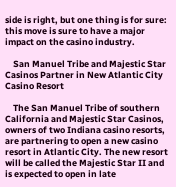side is right, but one thing is for sure: this move is sure to have a major impact on the casino industry.

    San Manuel Tribe and Majestic Star Casinos Partner in New Atlantic City Casino Resort

    The San Manuel Tribe of southern California and Majestic Star Casinos, owners of two Indiana casino resorts, are partnering to open a new casino resort in Atlantic City. The new resort will be called the Majestic Star II and is expected to open in late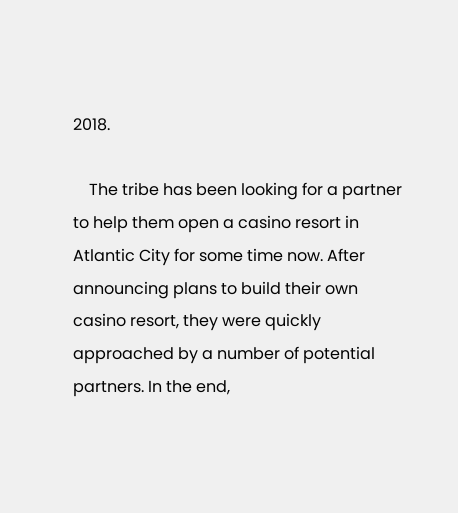2018.

    The tribe has been looking for a partner to help them open a casino resort in Atlantic City for some time now. After announcing plans to build their own casino resort, they were quickly approached by a number of potential partners. In the end,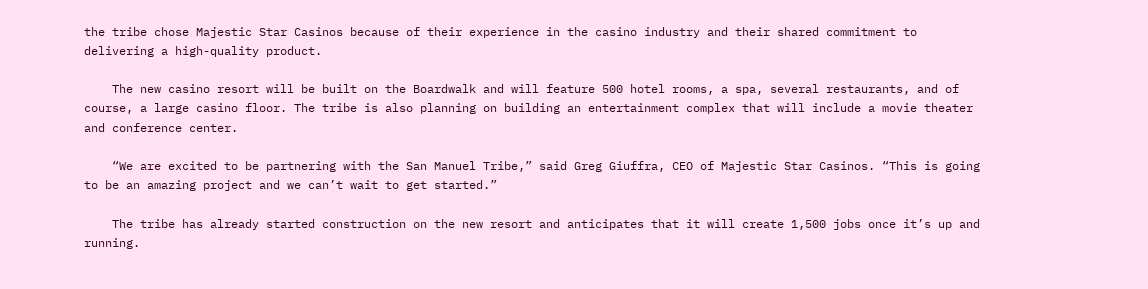the tribe chose Majestic Star Casinos because of their experience in the casino industry and their shared commitment to delivering a high-quality product.

    The new casino resort will be built on the Boardwalk and will feature 500 hotel rooms, a spa, several restaurants, and of course, a large casino floor. The tribe is also planning on building an entertainment complex that will include a movie theater and conference center.

    “We are excited to be partnering with the San Manuel Tribe,” said Greg Giuffra, CEO of Majestic Star Casinos. “This is going to be an amazing project and we can’t wait to get started.”

    The tribe has already started construction on the new resort and anticipates that it will create 1,500 jobs once it’s up and running.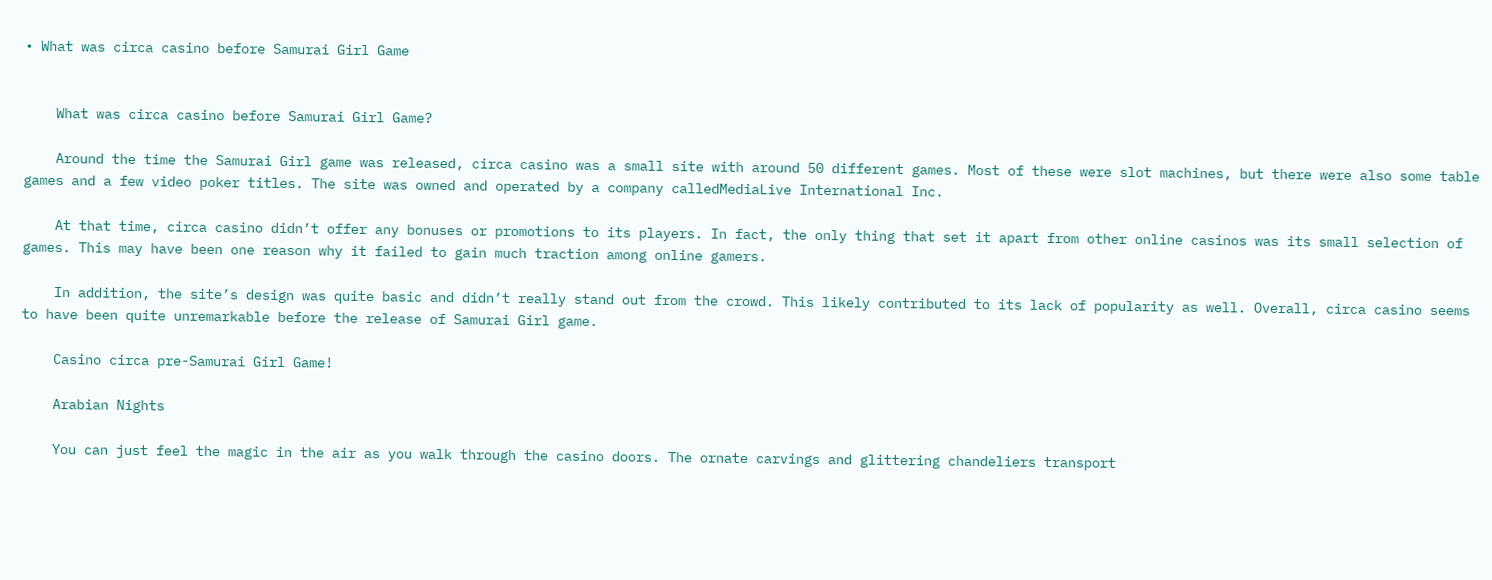• What was circa casino before Samurai Girl Game


    What was circa casino before Samurai Girl Game?

    Around the time the Samurai Girl game was released, circa casino was a small site with around 50 different games. Most of these were slot machines, but there were also some table games and a few video poker titles. The site was owned and operated by a company calledMediaLive International Inc.

    At that time, circa casino didn’t offer any bonuses or promotions to its players. In fact, the only thing that set it apart from other online casinos was its small selection of games. This may have been one reason why it failed to gain much traction among online gamers.

    In addition, the site’s design was quite basic and didn’t really stand out from the crowd. This likely contributed to its lack of popularity as well. Overall, circa casino seems to have been quite unremarkable before the release of Samurai Girl game.

    Casino circa pre-Samurai Girl Game!

    Arabian Nights

    You can just feel the magic in the air as you walk through the casino doors. The ornate carvings and glittering chandeliers transport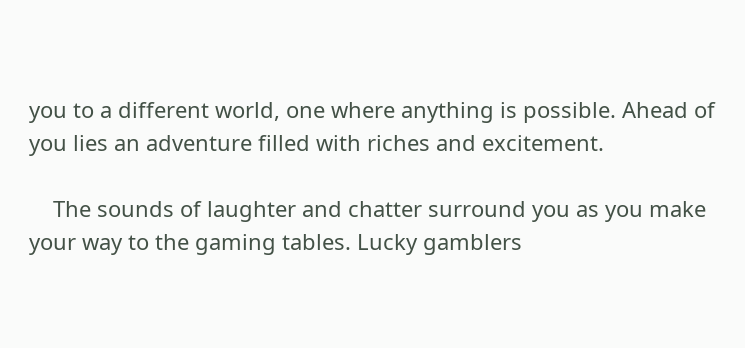you to a different world, one where anything is possible. Ahead of you lies an adventure filled with riches and excitement.

    The sounds of laughter and chatter surround you as you make your way to the gaming tables. Lucky gamblers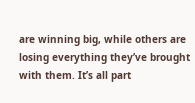are winning big, while others are losing everything they’ve brought with them. It’s all part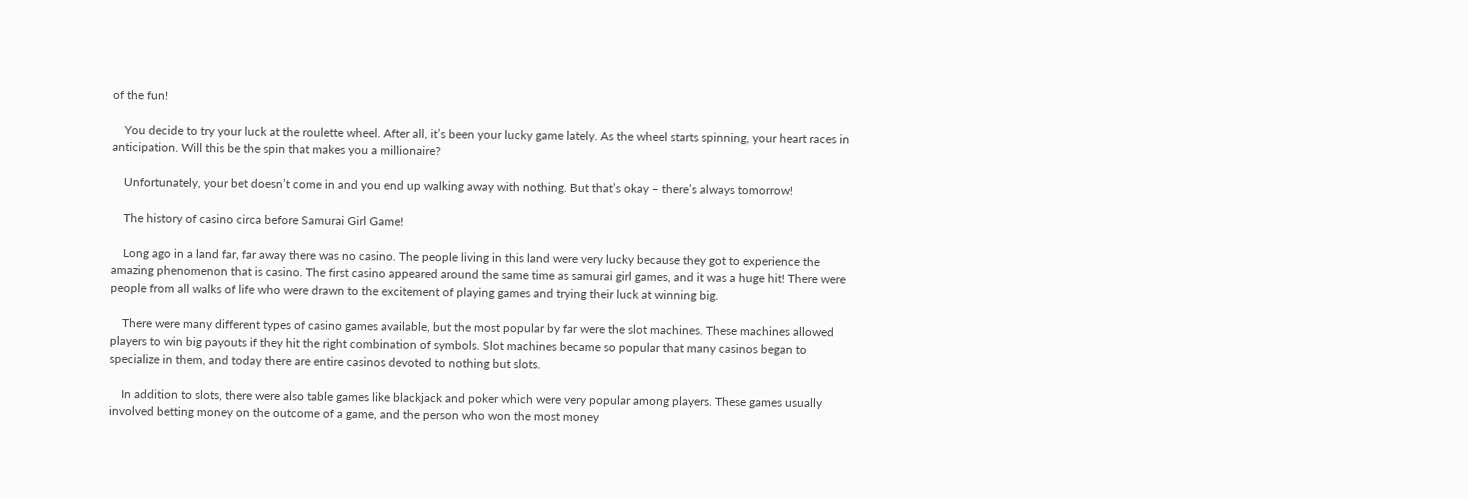of the fun!

    You decide to try your luck at the roulette wheel. After all, it’s been your lucky game lately. As the wheel starts spinning, your heart races in anticipation. Will this be the spin that makes you a millionaire?

    Unfortunately, your bet doesn’t come in and you end up walking away with nothing. But that’s okay – there’s always tomorrow!

    The history of casino circa before Samurai Girl Game!

    Long ago in a land far, far away there was no casino. The people living in this land were very lucky because they got to experience the amazing phenomenon that is casino. The first casino appeared around the same time as samurai girl games, and it was a huge hit! There were people from all walks of life who were drawn to the excitement of playing games and trying their luck at winning big.

    There were many different types of casino games available, but the most popular by far were the slot machines. These machines allowed players to win big payouts if they hit the right combination of symbols. Slot machines became so popular that many casinos began to specialize in them, and today there are entire casinos devoted to nothing but slots.

    In addition to slots, there were also table games like blackjack and poker which were very popular among players. These games usually involved betting money on the outcome of a game, and the person who won the most money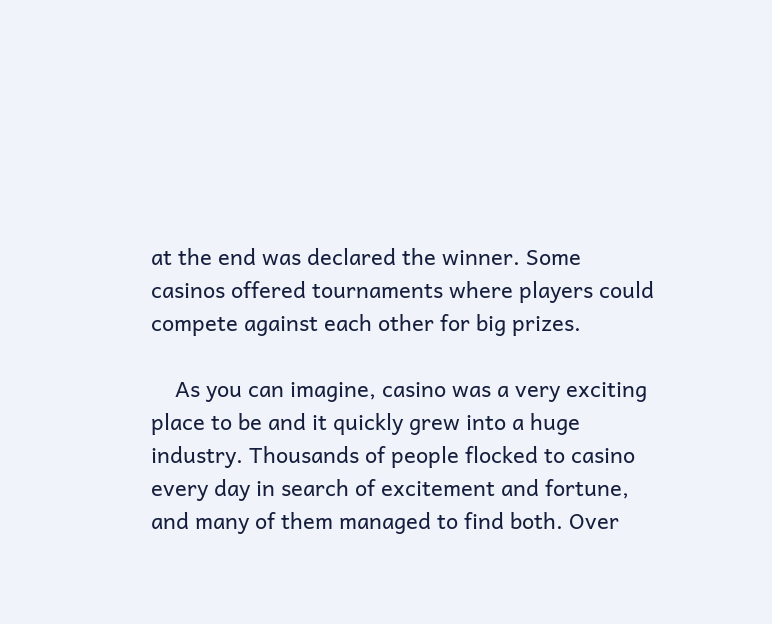at the end was declared the winner. Some casinos offered tournaments where players could compete against each other for big prizes.

    As you can imagine, casino was a very exciting place to be and it quickly grew into a huge industry. Thousands of people flocked to casino every day in search of excitement and fortune, and many of them managed to find both. Over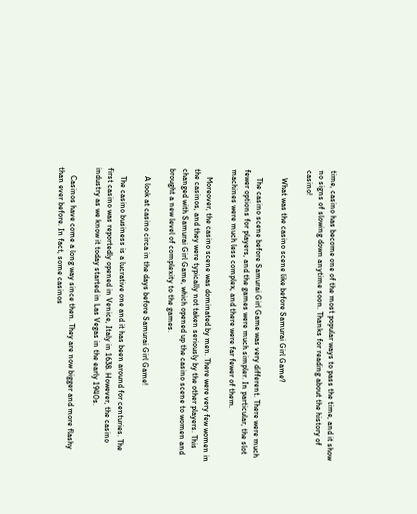time, casino has become one of the most popular ways to pass the time, and it show no signs of slowing down anytime soon. Thanks for reading about the history of casino!

    What was the casino scene like before Samurai Girl Game?

    The casino scene before Samurai Girl Game was very different. There were much fewer options for players, and the games were much simpler. In particular, the slot machines were much less complex, and there were far fewer of them.

    Moreover, the casino scene was dominated by men. There were very few women in the casinos, and they were typically not taken seriously by the other players. This changed with Samurai Girl Game, which opened up the casino scene to women and brought a new level of complexity to the games.

    A look at casino circa in the days before Samurai Girl Game!

    The casino business is a lucrative one and it has been around for centuries. The first casino was reportedly opened in Venice, Italy in 1638. However, the casino industry as we know it today started in Las Vegas in the early 1940s.

    Casinos have come a long way since then. They are now bigger and more flashy than ever before. In fact, some casinos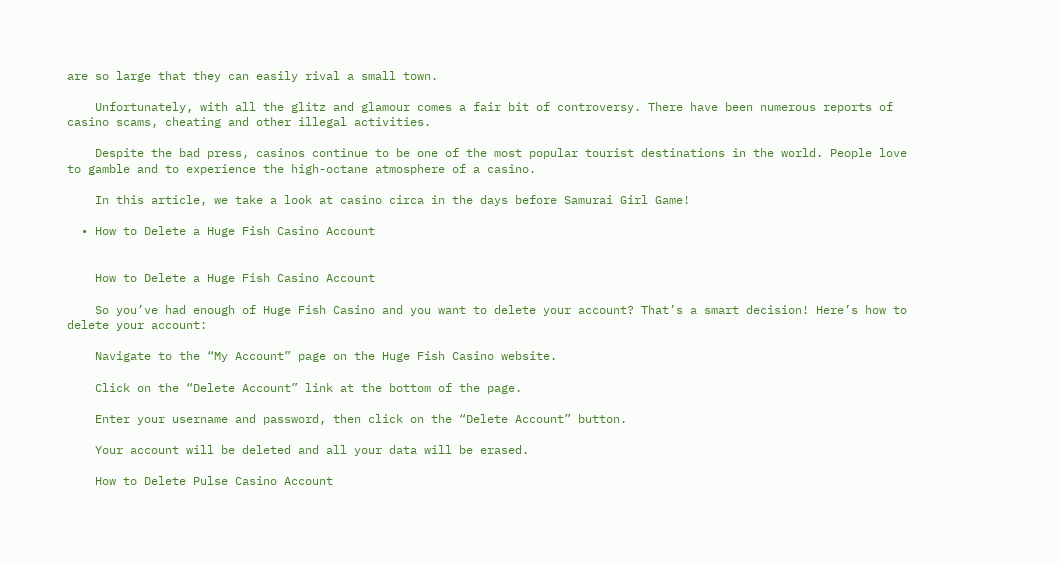are so large that they can easily rival a small town.

    Unfortunately, with all the glitz and glamour comes a fair bit of controversy. There have been numerous reports of casino scams, cheating and other illegal activities.

    Despite the bad press, casinos continue to be one of the most popular tourist destinations in the world. People love to gamble and to experience the high-octane atmosphere of a casino.

    In this article, we take a look at casino circa in the days before Samurai Girl Game!

  • How to Delete a Huge Fish Casino Account


    How to Delete a Huge Fish Casino Account

    So you’ve had enough of Huge Fish Casino and you want to delete your account? That’s a smart decision! Here’s how to delete your account:

    Navigate to the “My Account” page on the Huge Fish Casino website.

    Click on the “Delete Account” link at the bottom of the page.

    Enter your username and password, then click on the “Delete Account” button.

    Your account will be deleted and all your data will be erased.

    How to Delete Pulse Casino Account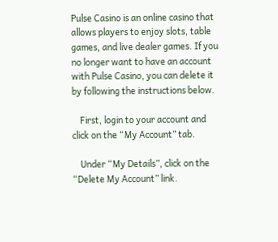Pulse Casino is an online casino that allows players to enjoy slots, table games, and live dealer games. If you no longer want to have an account with Pulse Casino, you can delete it by following the instructions below.

    First, login to your account and click on the “My Account” tab.

    Under “My Details”, click on the “Delete My Account” link.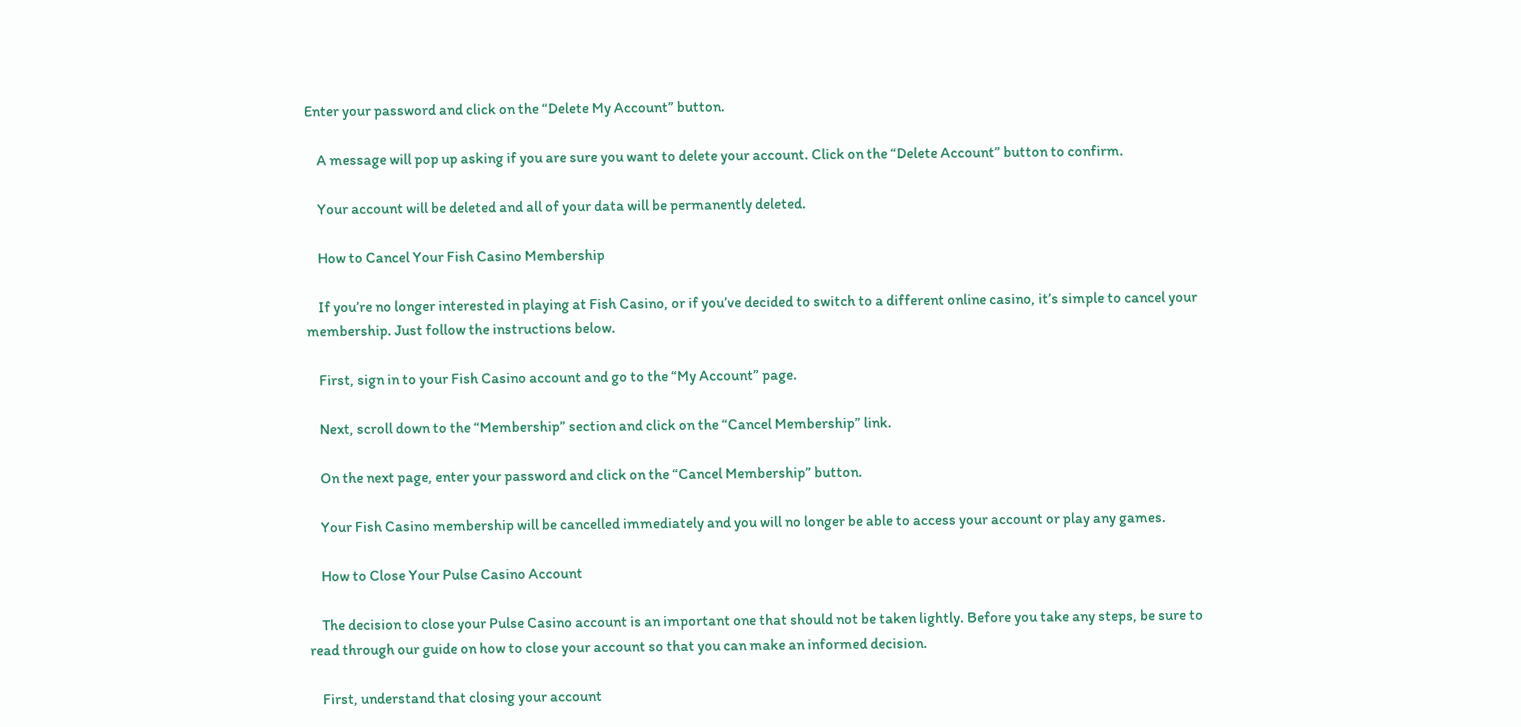Enter your password and click on the “Delete My Account” button.

    A message will pop up asking if you are sure you want to delete your account. Click on the “Delete Account” button to confirm.

    Your account will be deleted and all of your data will be permanently deleted.

    How to Cancel Your Fish Casino Membership

    If you’re no longer interested in playing at Fish Casino, or if you’ve decided to switch to a different online casino, it’s simple to cancel your membership. Just follow the instructions below.

    First, sign in to your Fish Casino account and go to the “My Account” page.

    Next, scroll down to the “Membership” section and click on the “Cancel Membership” link.

    On the next page, enter your password and click on the “Cancel Membership” button.

    Your Fish Casino membership will be cancelled immediately and you will no longer be able to access your account or play any games.

    How to Close Your Pulse Casino Account

    The decision to close your Pulse Casino account is an important one that should not be taken lightly. Before you take any steps, be sure to read through our guide on how to close your account so that you can make an informed decision.

    First, understand that closing your account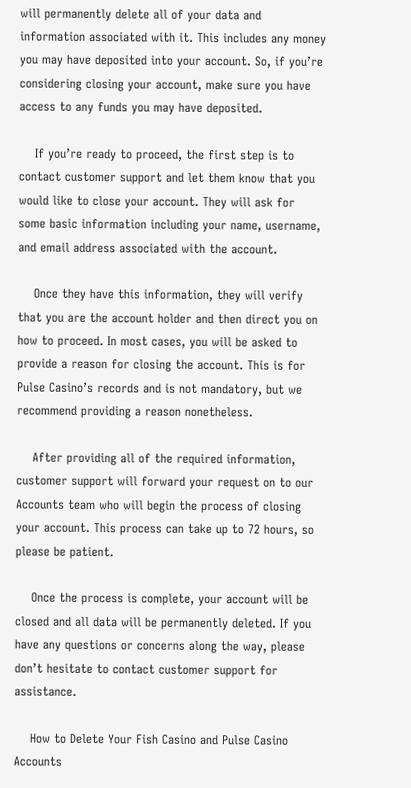will permanently delete all of your data and information associated with it. This includes any money you may have deposited into your account. So, if you’re considering closing your account, make sure you have access to any funds you may have deposited.

    If you’re ready to proceed, the first step is to contact customer support and let them know that you would like to close your account. They will ask for some basic information including your name, username, and email address associated with the account.

    Once they have this information, they will verify that you are the account holder and then direct you on how to proceed. In most cases, you will be asked to provide a reason for closing the account. This is for Pulse Casino’s records and is not mandatory, but we recommend providing a reason nonetheless.

    After providing all of the required information, customer support will forward your request on to our Accounts team who will begin the process of closing your account. This process can take up to 72 hours, so please be patient.

    Once the process is complete, your account will be closed and all data will be permanently deleted. If you have any questions or concerns along the way, please don’t hesitate to contact customer support for assistance.

    How to Delete Your Fish Casino and Pulse Casino Accounts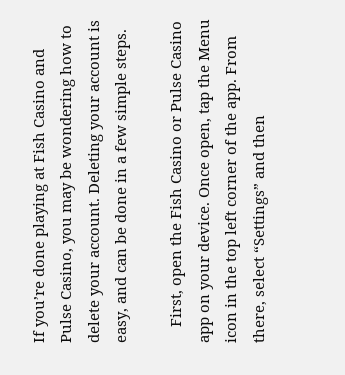If you’re done playing at Fish Casino and Pulse Casino, you may be wondering how to delete your account. Deleting your account is easy, and can be done in a few simple steps.

    First, open the Fish Casino or Pulse Casino app on your device. Once open, tap the Menu icon in the top left corner of the app. From there, select “Settings” and then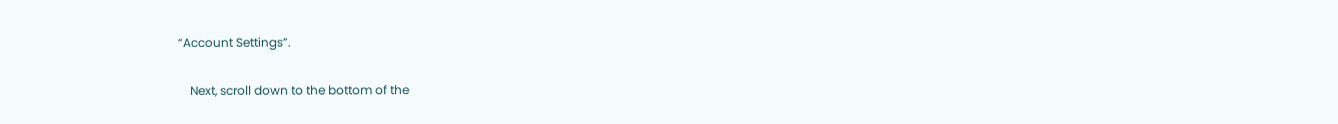“Account Settings”.

    Next, scroll down to the bottom of the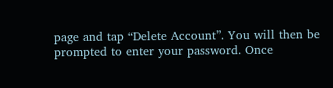page and tap “Delete Account”. You will then be prompted to enter your password. Once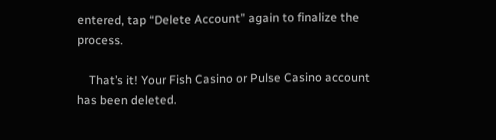entered, tap “Delete Account” again to finalize the process.

    That’s it! Your Fish Casino or Pulse Casino account has been deleted.